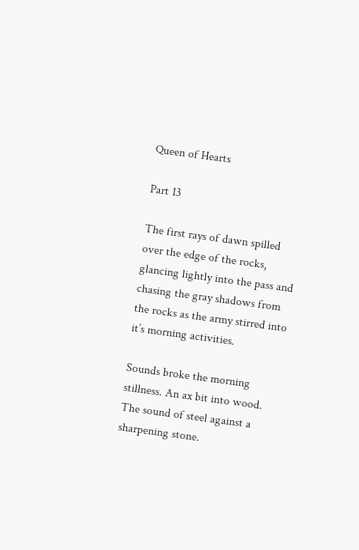Queen of Hearts

Part 13

The first rays of dawn spilled over the edge of the rocks, glancing lightly into the pass and chasing the gray shadows from the rocks as the army stirred into it’s morning activities.

Sounds broke the morning stillness. An ax bit into wood. The sound of steel against a sharpening stone.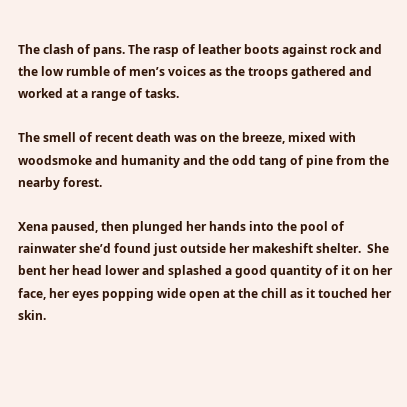The clash of pans. The rasp of leather boots against rock and the low rumble of men’s voices as the troops gathered and worked at a range of tasks.

The smell of recent death was on the breeze, mixed with woodsmoke and humanity and the odd tang of pine from the nearby forest.

Xena paused, then plunged her hands into the pool of rainwater she’d found just outside her makeshift shelter.  She bent her head lower and splashed a good quantity of it on her face, her eyes popping wide open at the chill as it touched her skin.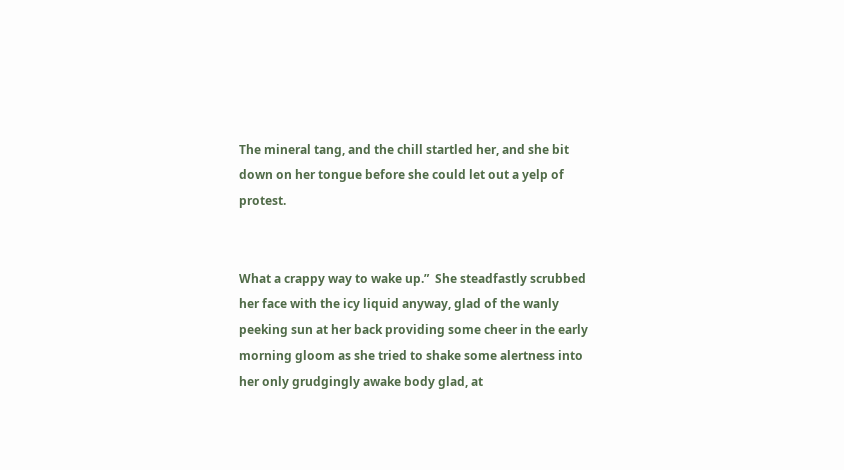The mineral tang, and the chill startled her, and she bit down on her tongue before she could let out a yelp of protest.


What a crappy way to wake up.”  She steadfastly scrubbed her face with the icy liquid anyway, glad of the wanly peeking sun at her back providing some cheer in the early morning gloom as she tried to shake some alertness into her only grudgingly awake body glad, at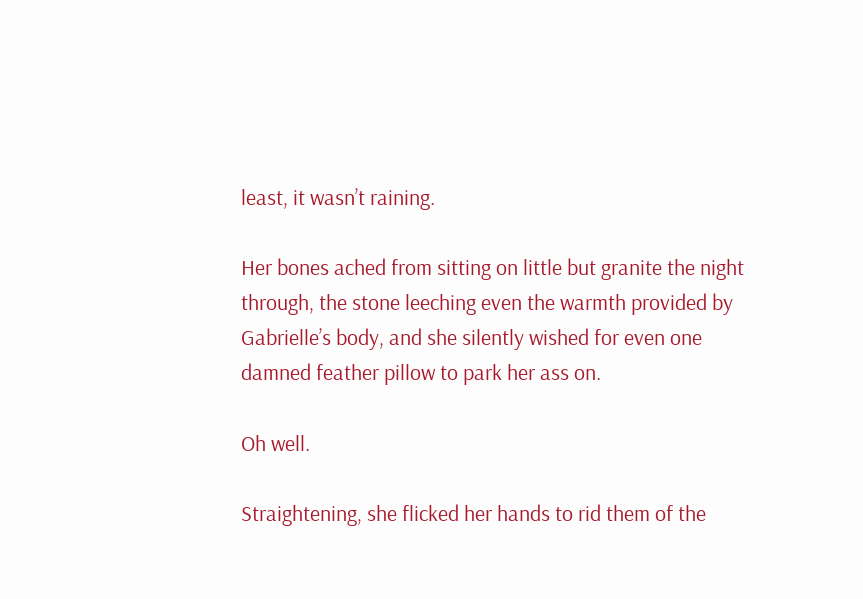least, it wasn’t raining.

Her bones ached from sitting on little but granite the night through, the stone leeching even the warmth provided by Gabrielle’s body, and she silently wished for even one damned feather pillow to park her ass on.

Oh well.

Straightening, she flicked her hands to rid them of the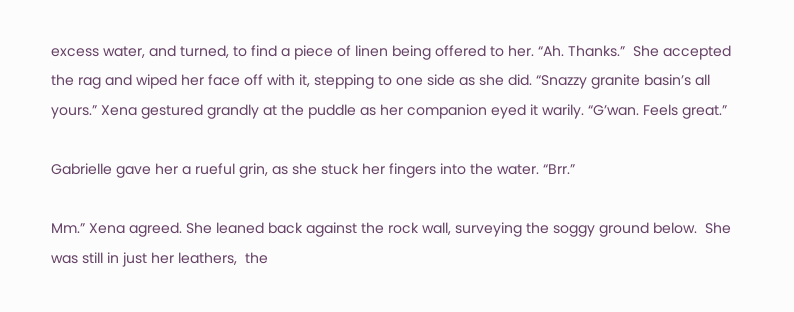excess water, and turned, to find a piece of linen being offered to her. “Ah. Thanks.”  She accepted the rag and wiped her face off with it, stepping to one side as she did. “Snazzy granite basin’s all yours.” Xena gestured grandly at the puddle as her companion eyed it warily. “G’wan. Feels great.”

Gabrielle gave her a rueful grin, as she stuck her fingers into the water. “Brr.”

Mm.” Xena agreed. She leaned back against the rock wall, surveying the soggy ground below.  She was still in just her leathers,  the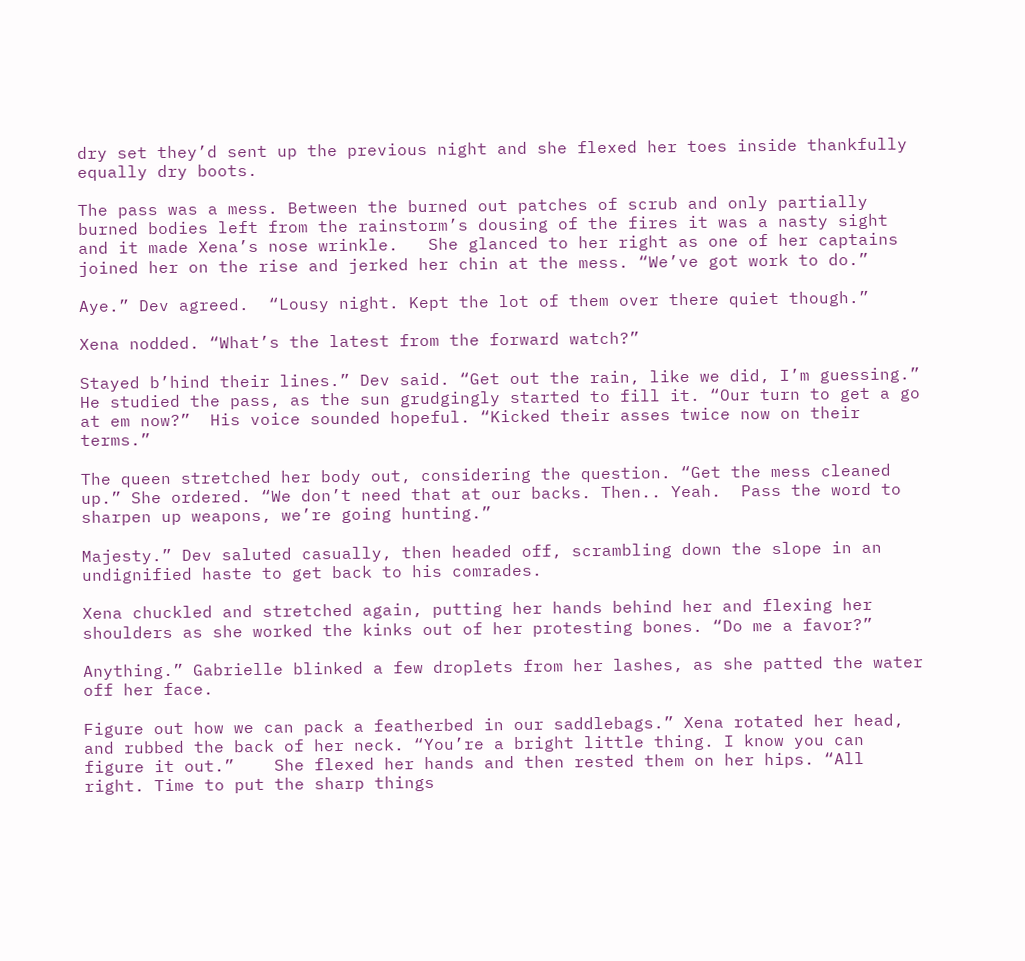dry set they’d sent up the previous night and she flexed her toes inside thankfully equally dry boots.

The pass was a mess. Between the burned out patches of scrub and only partially burned bodies left from the rainstorm’s dousing of the fires it was a nasty sight and it made Xena’s nose wrinkle.   She glanced to her right as one of her captains joined her on the rise and jerked her chin at the mess. “We’ve got work to do.”

Aye.” Dev agreed.  “Lousy night. Kept the lot of them over there quiet though.”

Xena nodded. “What’s the latest from the forward watch?”

Stayed b’hind their lines.” Dev said. “Get out the rain, like we did, I’m guessing.”   He studied the pass, as the sun grudgingly started to fill it. “Our turn to get a go at em now?”  His voice sounded hopeful. “Kicked their asses twice now on their terms.”

The queen stretched her body out, considering the question. “Get the mess cleaned up.” She ordered. “We don’t need that at our backs. Then.. Yeah.  Pass the word to sharpen up weapons, we’re going hunting.”

Majesty.” Dev saluted casually, then headed off, scrambling down the slope in an undignified haste to get back to his comrades.

Xena chuckled and stretched again, putting her hands behind her and flexing her shoulders as she worked the kinks out of her protesting bones. “Do me a favor?”

Anything.” Gabrielle blinked a few droplets from her lashes, as she patted the water off her face.

Figure out how we can pack a featherbed in our saddlebags.” Xena rotated her head, and rubbed the back of her neck. “You’re a bright little thing. I know you can figure it out.”    She flexed her hands and then rested them on her hips. “All right. Time to put the sharp things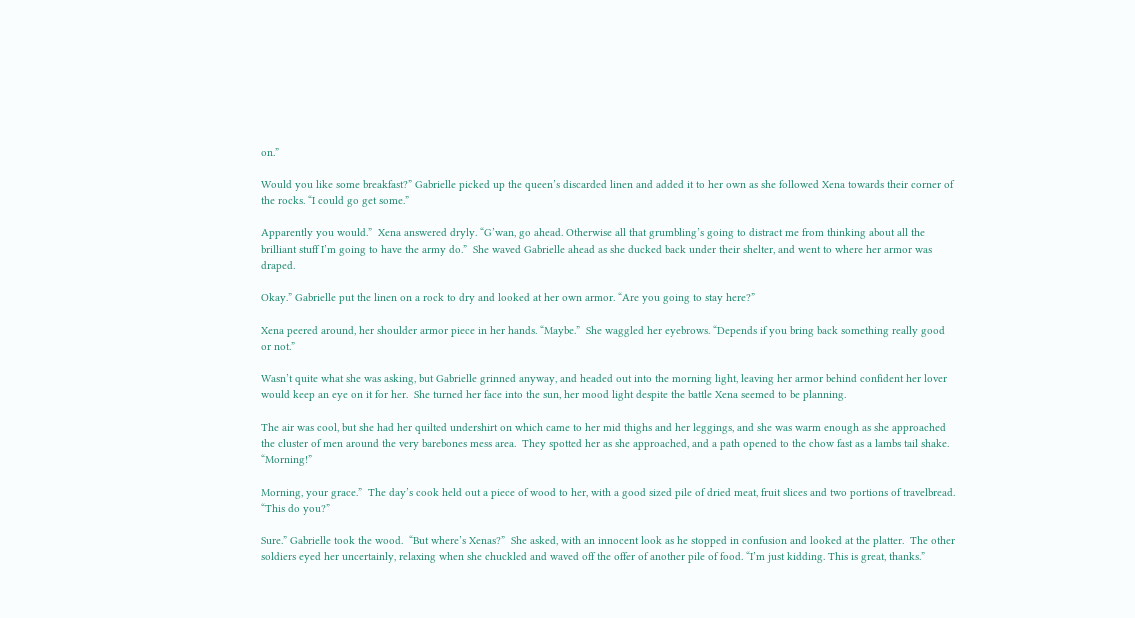on.”

Would you like some breakfast?” Gabrielle picked up the queen’s discarded linen and added it to her own as she followed Xena towards their corner of the rocks. “I could go get some.”

Apparently you would.”  Xena answered dryly. “G’wan, go ahead. Otherwise all that grumbling’s going to distract me from thinking about all the brilliant stuff I’m going to have the army do.”  She waved Gabrielle ahead as she ducked back under their shelter, and went to where her armor was draped.

Okay.” Gabrielle put the linen on a rock to dry and looked at her own armor. “Are you going to stay here?”

Xena peered around, her shoulder armor piece in her hands. “Maybe.”  She waggled her eyebrows. “Depends if you bring back something really good or not.”

Wasn’t quite what she was asking, but Gabrielle grinned anyway, and headed out into the morning light, leaving her armor behind confident her lover would keep an eye on it for her.  She turned her face into the sun, her mood light despite the battle Xena seemed to be planning.

The air was cool, but she had her quilted undershirt on which came to her mid thighs and her leggings, and she was warm enough as she approached the cluster of men around the very barebones mess area.  They spotted her as she approached, and a path opened to the chow fast as a lambs tail shake. “Morning!”

Morning, your grace.”  The day’s cook held out a piece of wood to her, with a good sized pile of dried meat, fruit slices and two portions of travelbread. “This do you?”

Sure.” Gabrielle took the wood.  “But where’s Xenas?”  She asked, with an innocent look as he stopped in confusion and looked at the platter.  The other soldiers eyed her uncertainly, relaxing when she chuckled and waved off the offer of another pile of food. “I’m just kidding. This is great, thanks.”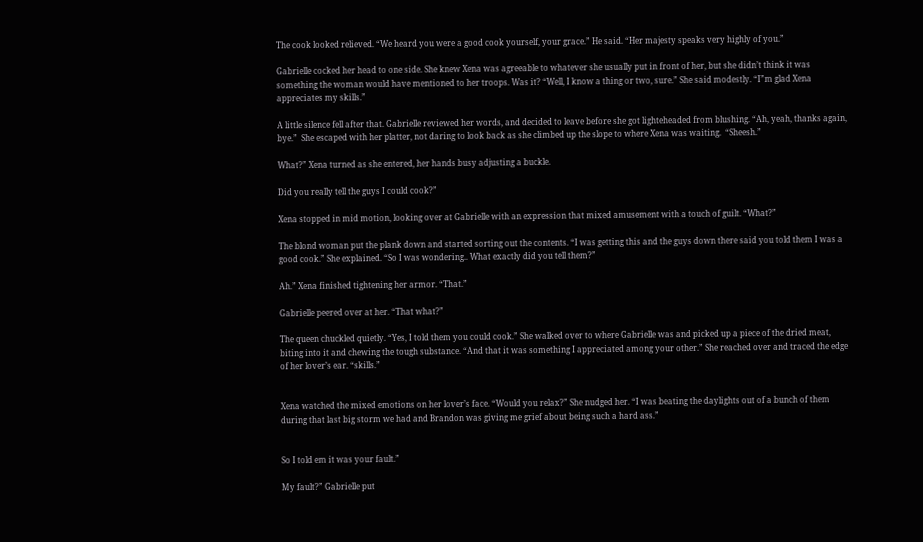The cook looked relieved. “We heard you were a good cook yourself, your grace.” He said. “Her majesty speaks very highly of you.”

Gabrielle cocked her head to one side. She knew Xena was agreeable to whatever she usually put in front of her, but she didn’t think it was something the woman would have mentioned to her troops. Was it? “Well, I know a thing or two, sure.” She said modestly. “I”m glad Xena appreciates my skills.”

A little silence fell after that. Gabrielle reviewed her words, and decided to leave before she got lighteheaded from blushing. “Ah, yeah, thanks again, bye.”  She escaped with her platter, not daring to look back as she climbed up the slope to where Xena was waiting.  “Sheesh.”

What?” Xena turned as she entered, her hands busy adjusting a buckle.

Did you really tell the guys I could cook?”

Xena stopped in mid motion, looking over at Gabrielle with an expression that mixed amusement with a touch of guilt. “What?”

The blond woman put the plank down and started sorting out the contents. “I was getting this and the guys down there said you told them I was a good cook.” She explained. “So I was wondering.. What exactly did you tell them?”

Ah.” Xena finished tightening her armor. “That.”

Gabrielle peered over at her. “That what?”

The queen chuckled quietly. “Yes, I told them you could cook.” She walked over to where Gabrielle was and picked up a piece of the dried meat, biting into it and chewing the tough substance. “And that it was something I appreciated among your other.” She reached over and traced the edge of her lover’s ear. “skills.”


Xena watched the mixed emotions on her lover’s face. “Would you relax?” She nudged her. “I was beating the daylights out of a bunch of them during that last big storm we had and Brandon was giving me grief about being such a hard ass.”


So I told em it was your fault.”

My fault?” Gabrielle put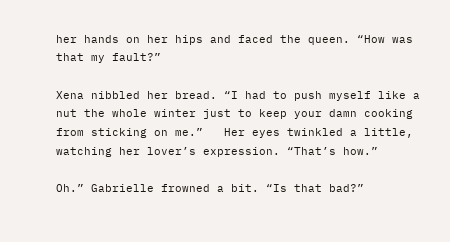her hands on her hips and faced the queen. “How was that my fault?”

Xena nibbled her bread. “I had to push myself like a nut the whole winter just to keep your damn cooking from sticking on me.”   Her eyes twinkled a little, watching her lover’s expression. “That’s how.”

Oh.” Gabrielle frowned a bit. “Is that bad?”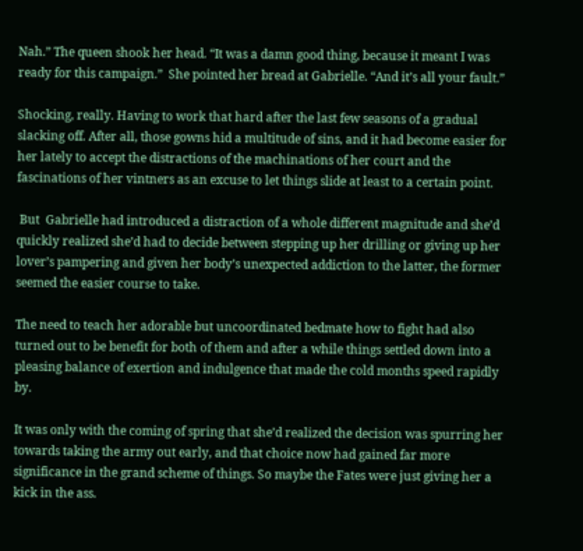Nah.” The queen shook her head. “It was a damn good thing, because it meant I was ready for this campaign.”  She pointed her bread at Gabrielle. “And it’s all your fault.”

Shocking, really. Having to work that hard after the last few seasons of a gradual slacking off. After all, those gowns hid a multitude of sins, and it had become easier for her lately to accept the distractions of the machinations of her court and the fascinations of her vintners as an excuse to let things slide at least to a certain point.

 But  Gabrielle had introduced a distraction of a whole different magnitude and she’d quickly realized she’d had to decide between stepping up her drilling or giving up her lover’s pampering and given her body’s unexpected addiction to the latter, the former seemed the easier course to take.

The need to teach her adorable but uncoordinated bedmate how to fight had also turned out to be benefit for both of them and after a while things settled down into a pleasing balance of exertion and indulgence that made the cold months speed rapidly by.

It was only with the coming of spring that she’d realized the decision was spurring her towards taking the army out early, and that choice now had gained far more significance in the grand scheme of things. So maybe the Fates were just giving her a kick in the ass.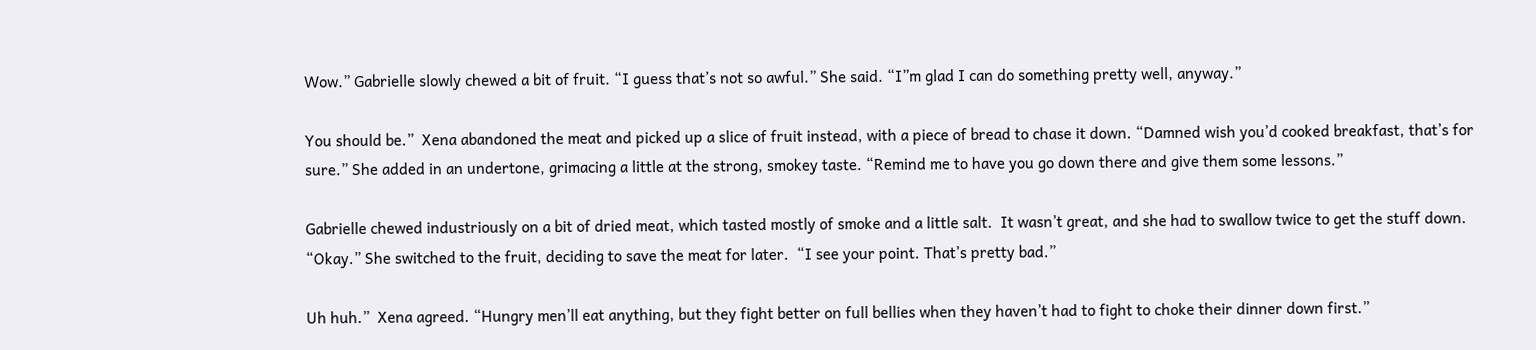Wow.” Gabrielle slowly chewed a bit of fruit. “I guess that’s not so awful.” She said. “I”m glad I can do something pretty well, anyway.”

You should be.”  Xena abandoned the meat and picked up a slice of fruit instead, with a piece of bread to chase it down. “Damned wish you’d cooked breakfast, that’s for sure.” She added in an undertone, grimacing a little at the strong, smokey taste. “Remind me to have you go down there and give them some lessons.”

Gabrielle chewed industriously on a bit of dried meat, which tasted mostly of smoke and a little salt.  It wasn’t great, and she had to swallow twice to get the stuff down. “Okay.” She switched to the fruit, deciding to save the meat for later.  “I see your point. That’s pretty bad.”

Uh huh.”  Xena agreed. “Hungry men’ll eat anything, but they fight better on full bellies when they haven’t had to fight to choke their dinner down first.”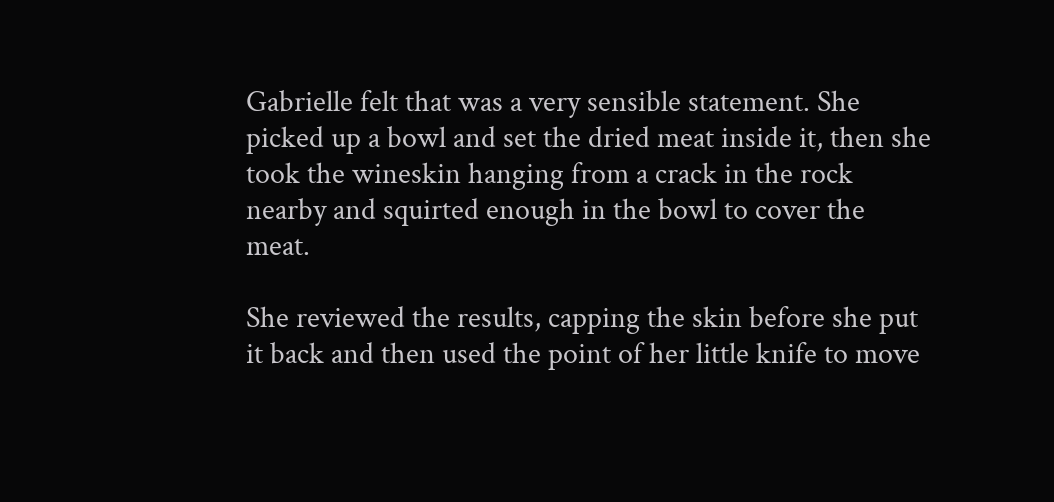Gabrielle felt that was a very sensible statement. She picked up a bowl and set the dried meat inside it, then she took the wineskin hanging from a crack in the rock nearby and squirted enough in the bowl to cover the meat.

She reviewed the results, capping the skin before she put it back and then used the point of her little knife to move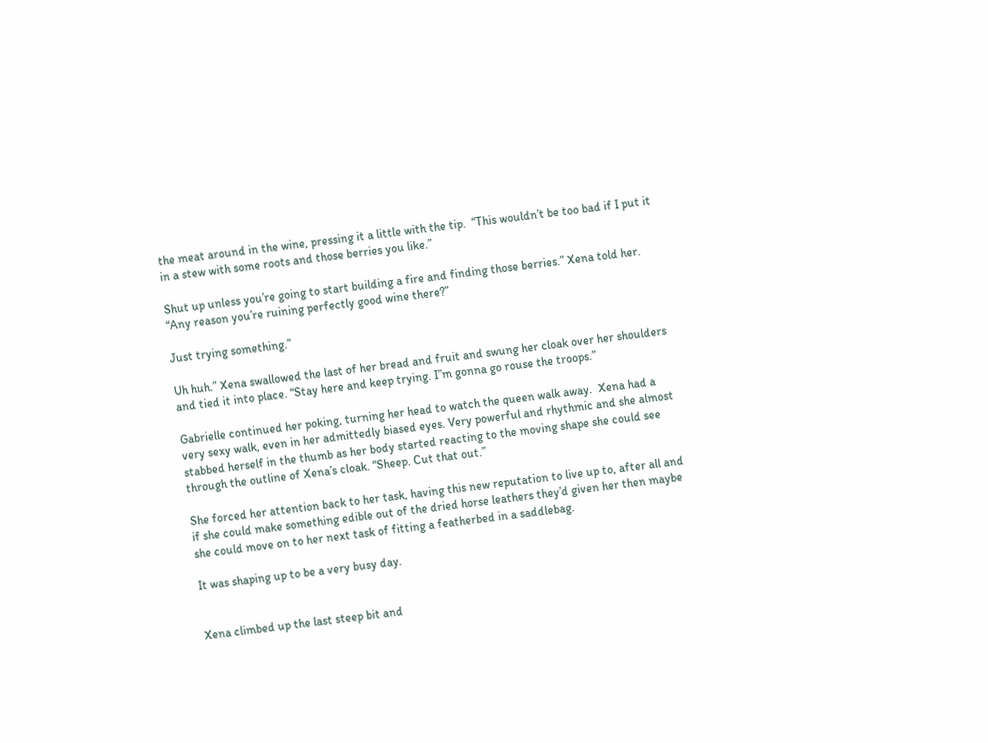the meat around in the wine, pressing it a little with the tip.  “This wouldn’t be too bad if I put it in a stew with some roots and those berries you like.”

Shut up unless you’re going to start building a fire and finding those berries.” Xena told her. “Any reason you’re ruining perfectly good wine there?”

Just trying something.”

Uh huh.” Xena swallowed the last of her bread and fruit and swung her cloak over her shoulders and tied it into place. “Stay here and keep trying. I”m gonna go rouse the troops.”

Gabrielle continued her poking, turning her head to watch the queen walk away.  Xena had a very sexy walk, even in her admittedly biased eyes. Very powerful and rhythmic and she almost stabbed herself in the thumb as her body started reacting to the moving shape she could see through the outline of Xena’s cloak. “Sheep. Cut that out.”

She forced her attention back to her task, having this new reputation to live up to, after all and if she could make something edible out of the dried horse leathers they’d given her then maybe she could move on to her next task of fitting a featherbed in a saddlebag.

It was shaping up to be a very busy day.


Xena climbed up the last steep bit and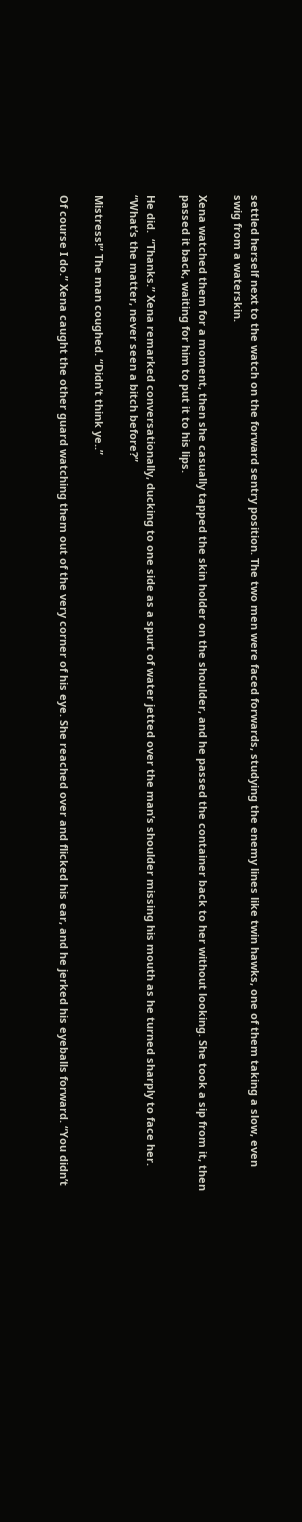settled herself next to the watch on the forward sentry position. The two men were faced forwards, studying the enemy lines like twin hawks, one of them taking a slow, even swig from a waterskin.

Xena watched them for a moment, then she casually tapped the skin holder on the shoulder, and he passed the container back to her without looking. She took a sip from it, then passed it back, waiting for him to put it to his lips.

He did.  “Thanks.” Xena remarked conversationally, ducking to one side as a spurt of water jetted over the man’s shoulder missing his mouth as he turned sharply to face her. “What’s the matter, never seen a bitch before?”

Mistress!” The man coughed. “Didn’t think ye..”

Of course I do.” Xena caught the other guard watching them out of the very corner of his eye. She reached over and flicked his ear, and he jerked his eyeballs forward. “You didn’t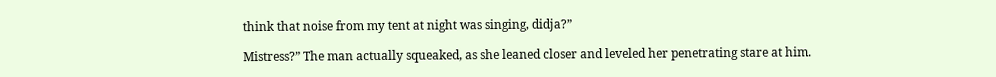think that noise from my tent at night was singing, didja?”

Mistress?” The man actually squeaked, as she leaned closer and leveled her penetrating stare at him.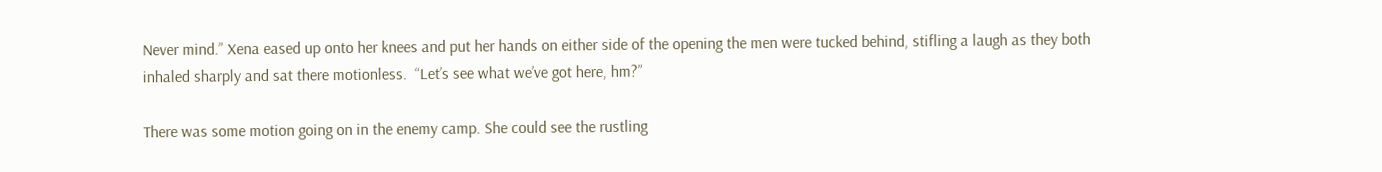Never mind.” Xena eased up onto her knees and put her hands on either side of the opening the men were tucked behind, stifling a laugh as they both inhaled sharply and sat there motionless.  “Let’s see what we’ve got here, hm?”

There was some motion going on in the enemy camp. She could see the rustling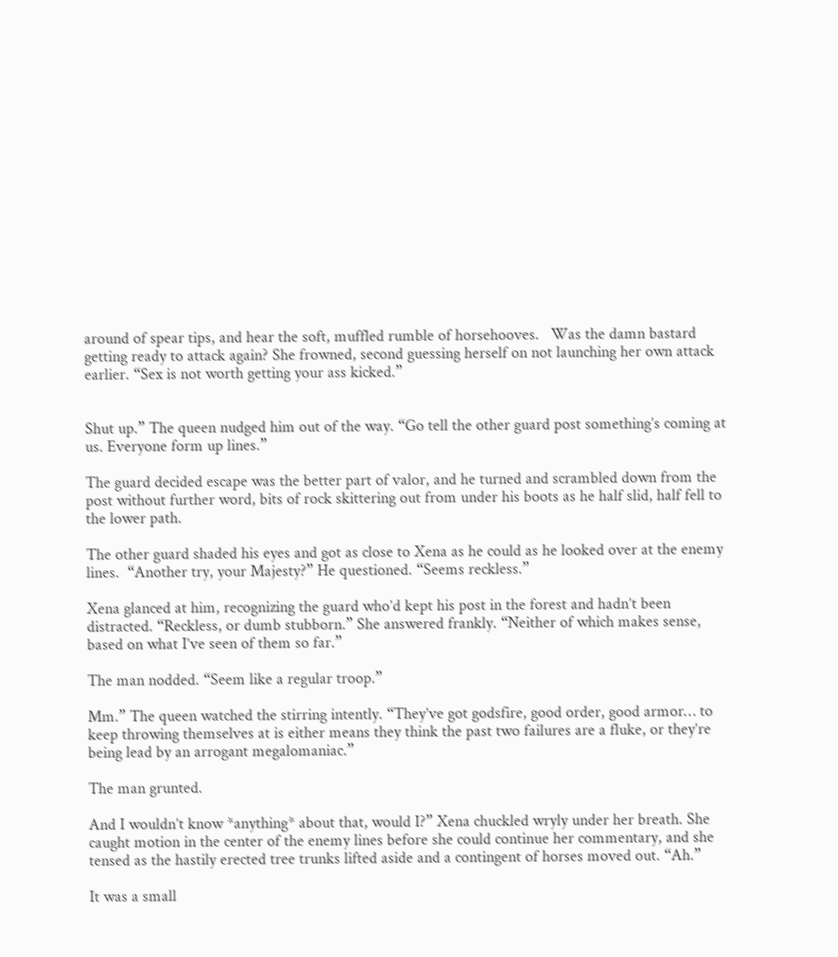around of spear tips, and hear the soft, muffled rumble of horsehooves.   Was the damn bastard getting ready to attack again? She frowned, second guessing herself on not launching her own attack earlier. “Sex is not worth getting your ass kicked.”


Shut up.” The queen nudged him out of the way. “Go tell the other guard post something’s coming at us. Everyone form up lines.”

The guard decided escape was the better part of valor, and he turned and scrambled down from the post without further word, bits of rock skittering out from under his boots as he half slid, half fell to the lower path.

The other guard shaded his eyes and got as close to Xena as he could as he looked over at the enemy lines.  “Another try, your Majesty?” He questioned. “Seems reckless.”

Xena glanced at him, recognizing the guard who’d kept his post in the forest and hadn’t been distracted. “Reckless, or dumb stubborn.” She answered frankly. “Neither of which makes sense, based on what I’ve seen of them so far.”

The man nodded. “Seem like a regular troop.”

Mm.” The queen watched the stirring intently. “They’ve got godsfire, good order, good armor… to keep throwing themselves at is either means they think the past two failures are a fluke, or they’re being lead by an arrogant megalomaniac.”

The man grunted.

And I wouldn’t know *anything* about that, would I?” Xena chuckled wryly under her breath. She caught motion in the center of the enemy lines before she could continue her commentary, and she tensed as the hastily erected tree trunks lifted aside and a contingent of horses moved out. “Ah.”

It was a small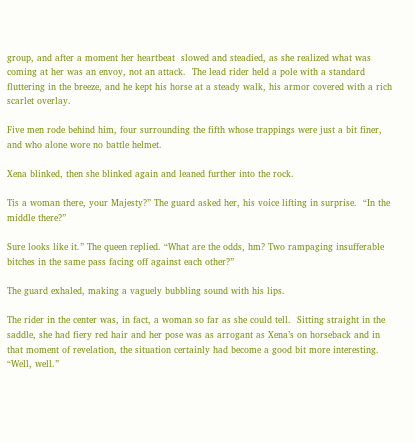group, and after a moment her heartbeat  slowed and steadied, as she realized what was coming at her was an envoy, not an attack.  The lead rider held a pole with a standard fluttering in the breeze, and he kept his horse at a steady walk, his armor covered with a rich scarlet overlay.

Five men rode behind him, four surrounding the fifth whose trappings were just a bit finer, and who alone wore no battle helmet.

Xena blinked, then she blinked again and leaned further into the rock.

Tis a woman there, your Majesty?” The guard asked her, his voice lifting in surprise.  “In the middle there?”

Sure looks like it.” The queen replied. “What are the odds, hm? Two rampaging insufferable bitches in the same pass facing off against each other?”

The guard exhaled, making a vaguely bubbling sound with his lips.

The rider in the center was, in fact, a woman so far as she could tell.  Sitting straight in the saddle, she had fiery red hair and her pose was as arrogant as Xena’s on horseback and in that moment of revelation, the situation certainly had become a good bit more interesting.  “Well, well.”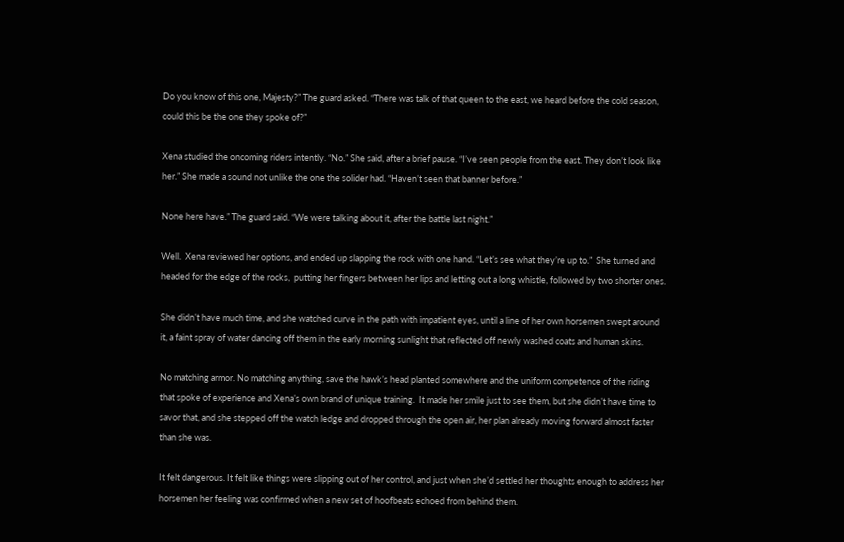Do you know of this one, Majesty?” The guard asked. “There was talk of that queen to the east, we heard before the cold season, could this be the one they spoke of?”

Xena studied the oncoming riders intently. “No.” She said, after a brief pause. “I’ve seen people from the east. They don’t look like her.” She made a sound not unlike the one the solider had. “Haven’t seen that banner before.”

None here have.” The guard said. “We were talking about it, after the battle last night.”

Well.  Xena reviewed her options, and ended up slapping the rock with one hand. “Let’s see what they’re up to.”  She turned and headed for the edge of the rocks,  putting her fingers between her lips and letting out a long whistle, followed by two shorter ones.

She didn’t have much time, and she watched curve in the path with impatient eyes, until a line of her own horsemen swept around it, a faint spray of water dancing off them in the early morning sunlight that reflected off newly washed coats and human skins.

No matching armor. No matching anything, save the hawk’s head planted somewhere and the uniform competence of the riding that spoke of experience and Xena’s own brand of unique training.  It made her smile just to see them, but she didn’t have time to savor that, and she stepped off the watch ledge and dropped through the open air, her plan already moving forward almost faster than she was.

It felt dangerous. It felt like things were slipping out of her control, and just when she’d settled her thoughts enough to address her horsemen her feeling was confirmed when a new set of hoofbeats echoed from behind them.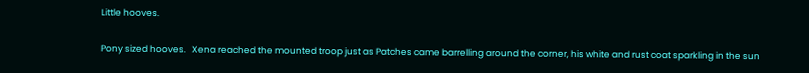Little hooves.

Pony sized hooves.   Xena reached the mounted troop just as Patches came barrelling around the corner, his white and rust coat sparkling in the sun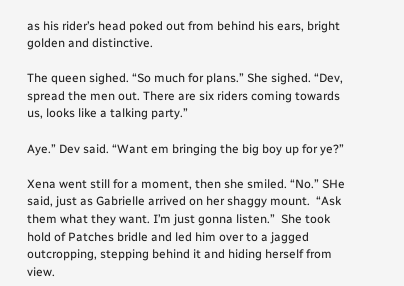as his rider’s head poked out from behind his ears, bright golden and distinctive.

The queen sighed. “So much for plans.” She sighed. “Dev, spread the men out. There are six riders coming towards us, looks like a talking party.”

Aye.” Dev said. “Want em bringing the big boy up for ye?”

Xena went still for a moment, then she smiled. “No.” SHe said, just as Gabrielle arrived on her shaggy mount.  “Ask them what they want. I’m just gonna listen.”  She took hold of Patches bridle and led him over to a jagged outcropping, stepping behind it and hiding herself from view.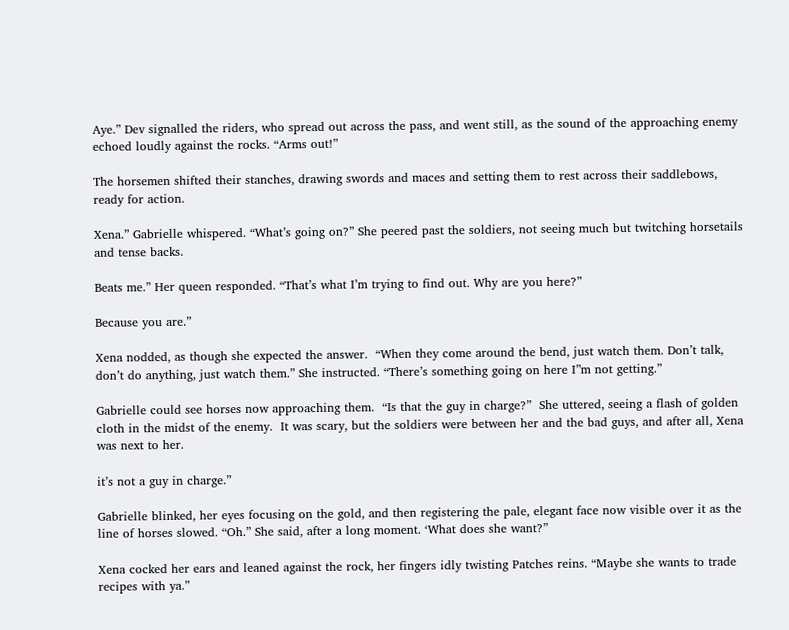Aye.” Dev signalled the riders, who spread out across the pass, and went still, as the sound of the approaching enemy echoed loudly against the rocks. “Arms out!”

The horsemen shifted their stanches, drawing swords and maces and setting them to rest across their saddlebows, ready for action.

Xena.” Gabrielle whispered. “What’s going on?” She peered past the soldiers, not seeing much but twitching horsetails and tense backs.

Beats me.” Her queen responded. “That’s what I’m trying to find out. Why are you here?”

Because you are.”

Xena nodded, as though she expected the answer.  “When they come around the bend, just watch them. Don’t talk, don’t do anything, just watch them.” She instructed. “There’s something going on here I”m not getting.”

Gabrielle could see horses now approaching them.  “Is that the guy in charge?”  She uttered, seeing a flash of golden cloth in the midst of the enemy.  It was scary, but the soldiers were between her and the bad guys, and after all, Xena was next to her.

it’s not a guy in charge.”

Gabrielle blinked, her eyes focusing on the gold, and then registering the pale, elegant face now visible over it as the line of horses slowed. “Oh.” She said, after a long moment. ‘What does she want?”

Xena cocked her ears and leaned against the rock, her fingers idly twisting Patches reins. “Maybe she wants to trade recipes with ya.”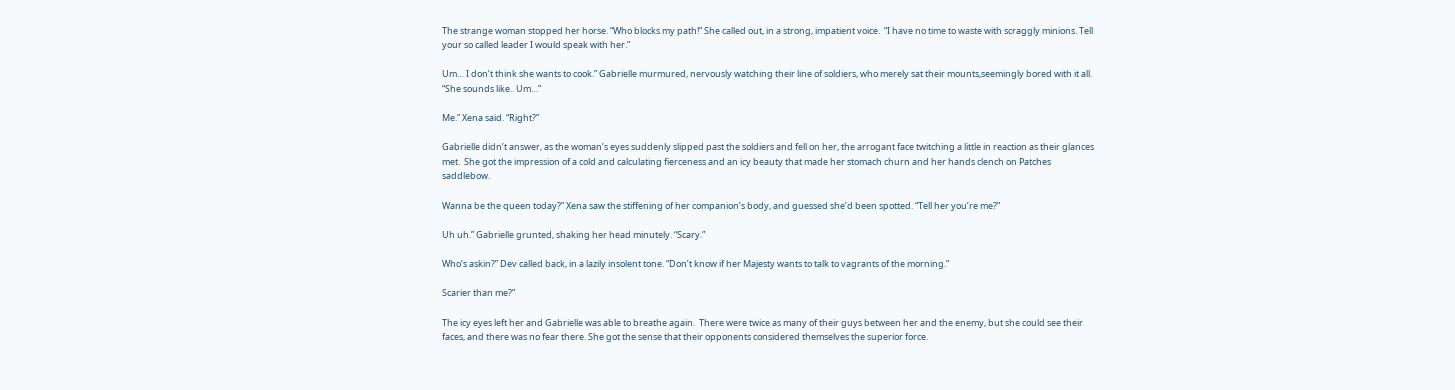The strange woman stopped her horse. “Who blocks my path!” She called out, in a strong, impatient voice.  “I have no time to waste with scraggly minions. Tell your so called leader I would speak with her.”

Um… I don’t think she wants to cook.” Gabrielle murmured, nervously watching their line of soldiers, who merely sat their mounts,seemingly bored with it all. “She sounds like.. Um…”

Me.” Xena said. “Right?”

Gabrielle didn’t answer, as the woman’s eyes suddenly slipped past the soldiers and fell on her, the arrogant face twitching a little in reaction as their glances met.  She got the impression of a cold and calculating fierceness and an icy beauty that made her stomach churn and her hands clench on Patches saddlebow.

Wanna be the queen today?” Xena saw the stiffening of her companion’s body, and guessed she’d been spotted. “Tell her you’re me?”

Uh uh.” Gabrielle grunted, shaking her head minutely. “Scary.”

Who’s askin?” Dev called back, in a lazily insolent tone. “Don’t know if her Majesty wants to talk to vagrants of the morning.”

Scarier than me?”

The icy eyes left her and Gabrielle was able to breathe again.  There were twice as many of their guys between her and the enemy, but she could see their faces, and there was no fear there. She got the sense that their opponents considered themselves the superior force.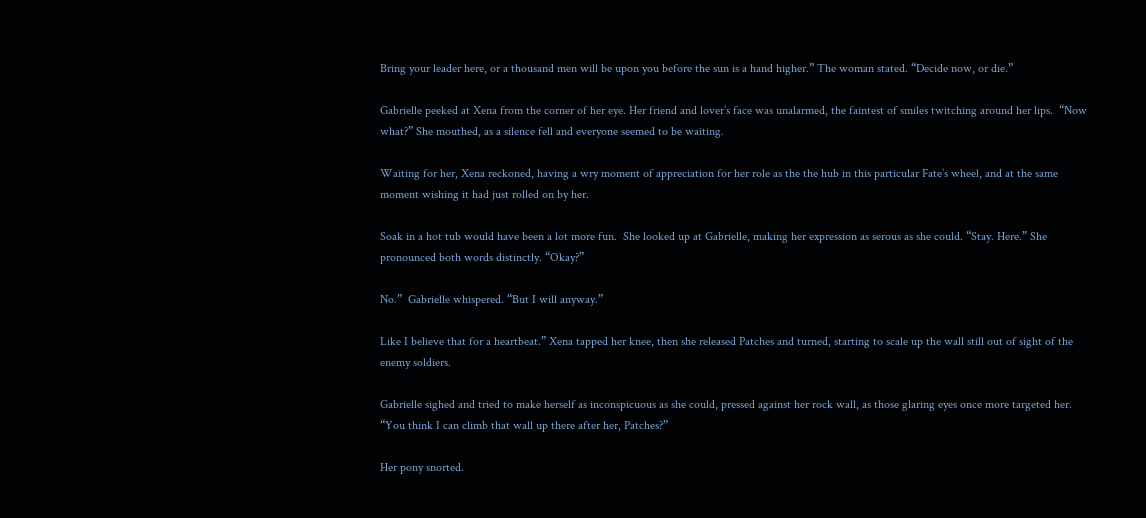Bring your leader here, or a thousand men will be upon you before the sun is a hand higher.” The woman stated. “Decide now, or die.”

Gabrielle peeked at Xena from the corner of her eye. Her friend and lover’s face was unalarmed, the faintest of smiles twitching around her lips.  “Now what?” She mouthed, as a silence fell and everyone seemed to be waiting.

Waiting for her, Xena reckoned, having a wry moment of appreciation for her role as the the hub in this particular Fate’s wheel, and at the same moment wishing it had just rolled on by her.

Soak in a hot tub would have been a lot more fun.  She looked up at Gabrielle, making her expression as serous as she could. “Stay. Here.” She pronounced both words distinctly. “Okay?”

No.”  Gabrielle whispered. “But I will anyway.”

Like I believe that for a heartbeat.” Xena tapped her knee, then she released Patches and turned, starting to scale up the wall still out of sight of the enemy soldiers.

Gabrielle sighed and tried to make herself as inconspicuous as she could, pressed against her rock wall, as those glaring eyes once more targeted her.  “You think I can climb that wall up there after her, Patches?”

Her pony snorted.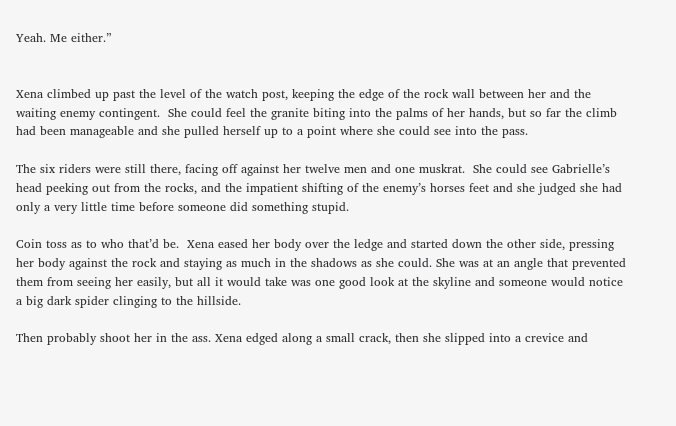Yeah. Me either.”


Xena climbed up past the level of the watch post, keeping the edge of the rock wall between her and the waiting enemy contingent.  She could feel the granite biting into the palms of her hands, but so far the climb had been manageable and she pulled herself up to a point where she could see into the pass.

The six riders were still there, facing off against her twelve men and one muskrat.  She could see Gabrielle’s head peeking out from the rocks, and the impatient shifting of the enemy’s horses feet and she judged she had only a very little time before someone did something stupid.

Coin toss as to who that’d be.  Xena eased her body over the ledge and started down the other side, pressing her body against the rock and staying as much in the shadows as she could. She was at an angle that prevented them from seeing her easily, but all it would take was one good look at the skyline and someone would notice a big dark spider clinging to the hillside.

Then probably shoot her in the ass. Xena edged along a small crack, then she slipped into a crevice and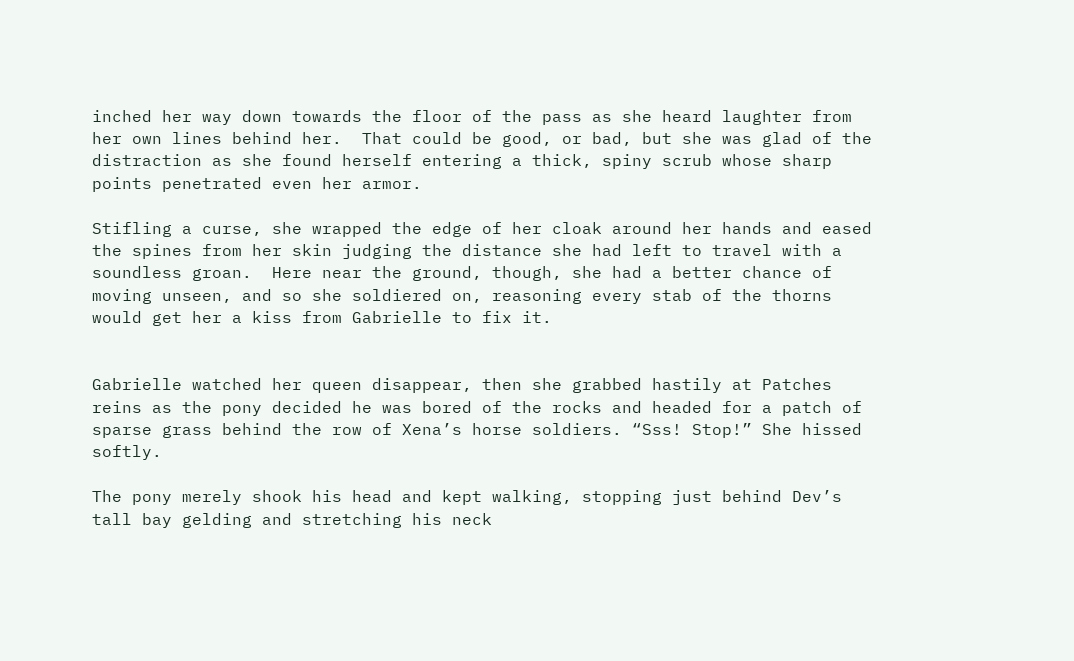inched her way down towards the floor of the pass as she heard laughter from her own lines behind her.  That could be good, or bad, but she was glad of the distraction as she found herself entering a thick, spiny scrub whose sharp points penetrated even her armor.

Stifling a curse, she wrapped the edge of her cloak around her hands and eased the spines from her skin judging the distance she had left to travel with a soundless groan.  Here near the ground, though, she had a better chance of moving unseen, and so she soldiered on, reasoning every stab of the thorns would get her a kiss from Gabrielle to fix it.


Gabrielle watched her queen disappear, then she grabbed hastily at Patches reins as the pony decided he was bored of the rocks and headed for a patch of sparse grass behind the row of Xena’s horse soldiers. “Sss! Stop!” She hissed softly.

The pony merely shook his head and kept walking, stopping just behind Dev’s tall bay gelding and stretching his neck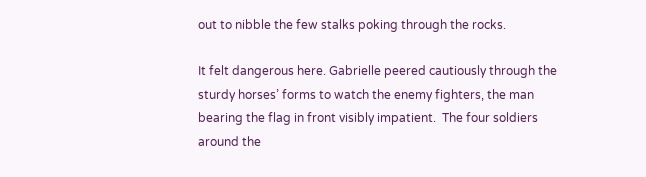out to nibble the few stalks poking through the rocks.

It felt dangerous here. Gabrielle peered cautiously through the sturdy horses’ forms to watch the enemy fighters, the man bearing the flag in front visibly impatient.  The four soldiers around the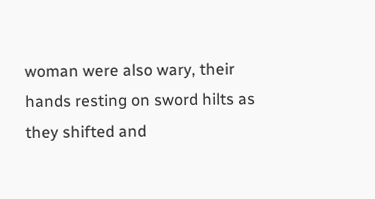woman were also wary, their hands resting on sword hilts as they shifted and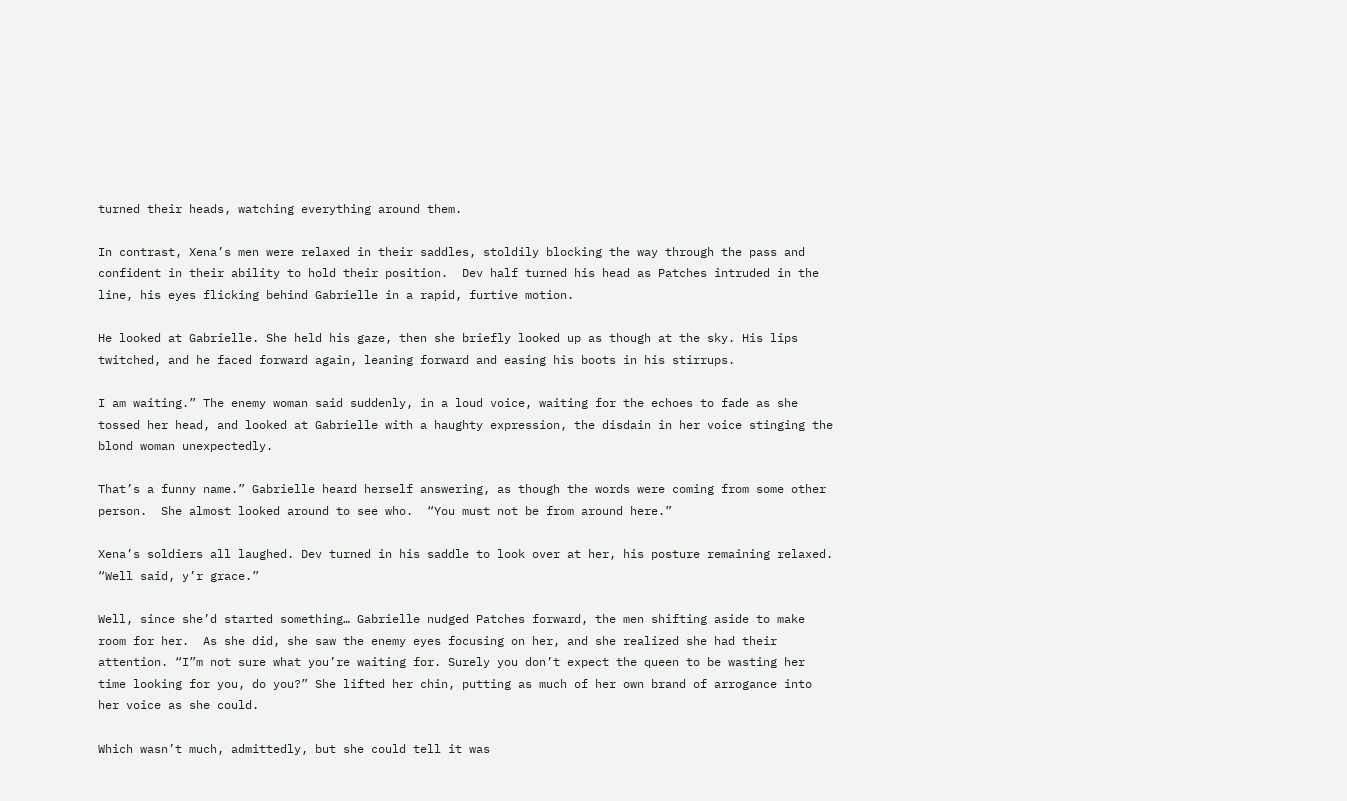turned their heads, watching everything around them.

In contrast, Xena’s men were relaxed in their saddles, stoldily blocking the way through the pass and confident in their ability to hold their position.  Dev half turned his head as Patches intruded in the line, his eyes flicking behind Gabrielle in a rapid, furtive motion.

He looked at Gabrielle. She held his gaze, then she briefly looked up as though at the sky. His lips twitched, and he faced forward again, leaning forward and easing his boots in his stirrups.

I am waiting.” The enemy woman said suddenly, in a loud voice, waiting for the echoes to fade as she tossed her head, and looked at Gabrielle with a haughty expression, the disdain in her voice stinging the blond woman unexpectedly.

That’s a funny name.” Gabrielle heard herself answering, as though the words were coming from some other person.  She almost looked around to see who.  “You must not be from around here.”

Xena’s soldiers all laughed. Dev turned in his saddle to look over at her, his posture remaining relaxed. “Well said, y’r grace.”

Well, since she’d started something… Gabrielle nudged Patches forward, the men shifting aside to make room for her.  As she did, she saw the enemy eyes focusing on her, and she realized she had their attention. “I”m not sure what you’re waiting for. Surely you don’t expect the queen to be wasting her time looking for you, do you?” She lifted her chin, putting as much of her own brand of arrogance into her voice as she could.

Which wasn’t much, admittedly, but she could tell it was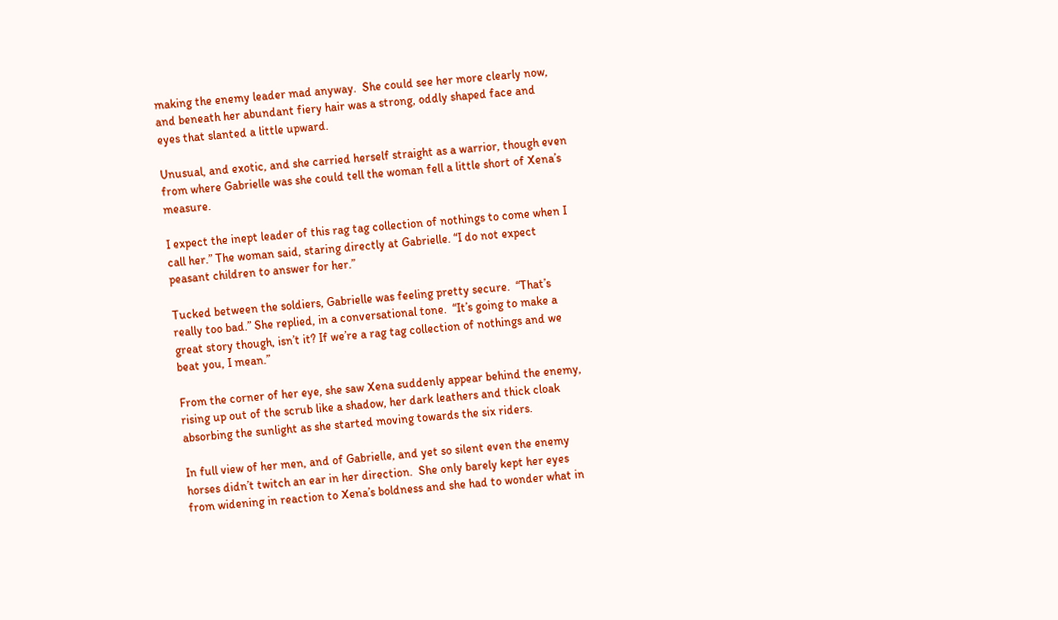making the enemy leader mad anyway.  She could see her more clearly now, and beneath her abundant fiery hair was a strong, oddly shaped face and  eyes that slanted a little upward.

Unusual, and exotic, and she carried herself straight as a warrior, though even from where Gabrielle was she could tell the woman fell a little short of Xena’s measure.

I expect the inept leader of this rag tag collection of nothings to come when I call her.” The woman said, staring directly at Gabrielle. “I do not expect peasant children to answer for her.”

Tucked between the soldiers, Gabrielle was feeling pretty secure.  “That’s really too bad.” She replied, in a conversational tone.  “It’s going to make a great story though, isn’t it? If we’re a rag tag collection of nothings and we beat you, I mean.”

From the corner of her eye, she saw Xena suddenly appear behind the enemy, rising up out of the scrub like a shadow, her dark leathers and thick cloak absorbing the sunlight as she started moving towards the six riders.

In full view of her men, and of Gabrielle, and yet so silent even the enemy horses didn’t twitch an ear in her direction.  She only barely kept her eyes from widening in reaction to Xena’s boldness and she had to wonder what in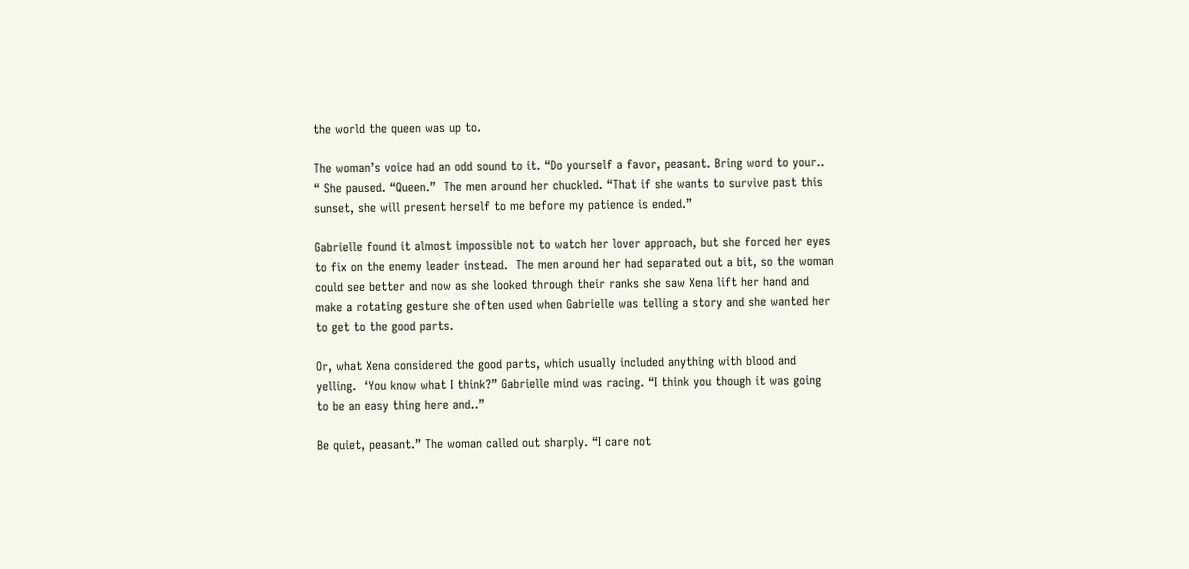the world the queen was up to.

The woman’s voice had an odd sound to it. “Do yourself a favor, peasant. Bring word to your.. “ She paused. “Queen.”  The men around her chuckled. “That if she wants to survive past this sunset, she will present herself to me before my patience is ended.”

Gabrielle found it almost impossible not to watch her lover approach, but she forced her eyes to fix on the enemy leader instead.  The men around her had separated out a bit, so the woman could see better and now as she looked through their ranks she saw Xena lift her hand and make a rotating gesture she often used when Gabrielle was telling a story and she wanted her to get to the good parts.

Or, what Xena considered the good parts, which usually included anything with blood and yelling.  ‘You know what I think?” Gabrielle mind was racing. “I think you though it was going to be an easy thing here and..”

Be quiet, peasant.” The woman called out sharply. “I care not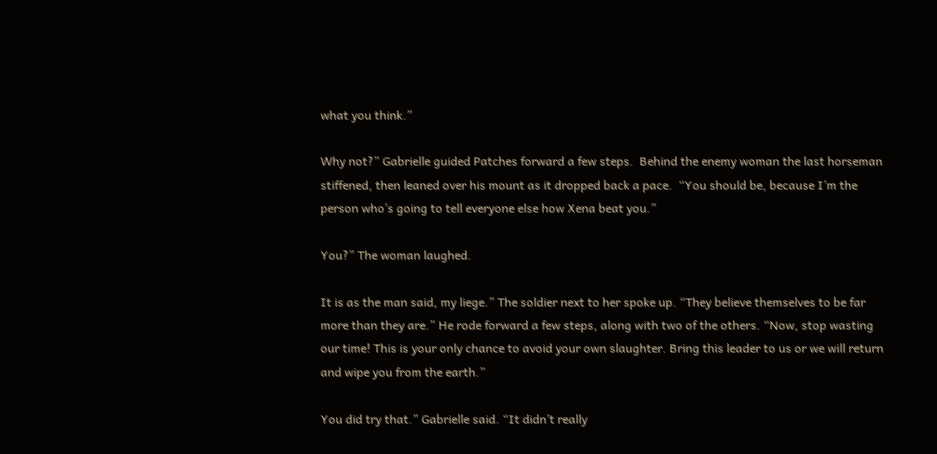what you think.”

Why not?” Gabrielle guided Patches forward a few steps.  Behind the enemy woman the last horseman stiffened, then leaned over his mount as it dropped back a pace.  “You should be, because I’m the person who’s going to tell everyone else how Xena beat you.”

You?” The woman laughed.

It is as the man said, my liege.” The soldier next to her spoke up. “They believe themselves to be far more than they are.” He rode forward a few steps, along with two of the others. “Now, stop wasting our time! This is your only chance to avoid your own slaughter. Bring this leader to us or we will return and wipe you from the earth.”

You did try that.” Gabrielle said. “It didn’t really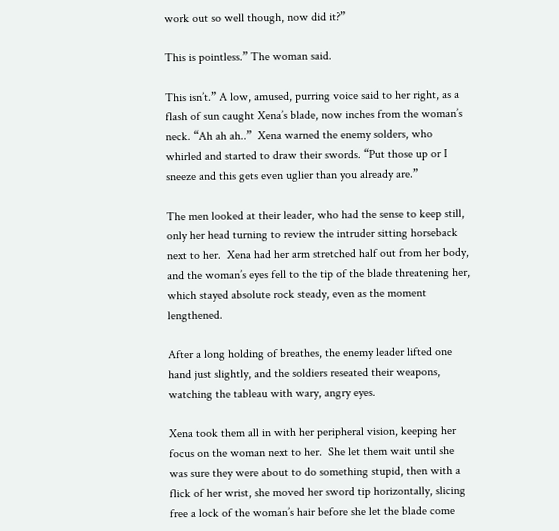work out so well though, now did it?”

This is pointless.” The woman said.

This isn’t.” A low, amused, purring voice said to her right, as a flash of sun caught Xena’s blade, now inches from the woman’s neck. “Ah ah ah..”  Xena warned the enemy solders, who whirled and started to draw their swords. “Put those up or I sneeze and this gets even uglier than you already are.”

The men looked at their leader, who had the sense to keep still, only her head turning to review the intruder sitting horseback next to her.  Xena had her arm stretched half out from her body, and the woman’s eyes fell to the tip of the blade threatening her, which stayed absolute rock steady, even as the moment lengthened.

After a long holding of breathes, the enemy leader lifted one hand just slightly, and the soldiers reseated their weapons, watching the tableau with wary, angry eyes.

Xena took them all in with her peripheral vision, keeping her focus on the woman next to her.  She let them wait until she was sure they were about to do something stupid, then with a flick of her wrist, she moved her sword tip horizontally, slicing free a lock of the woman’s hair before she let the blade come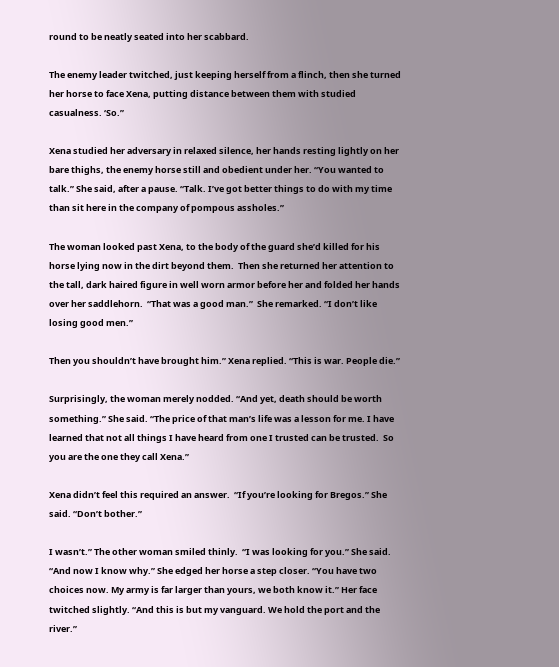round to be neatly seated into her scabbard.

The enemy leader twitched, just keeping herself from a flinch, then she turned her horse to face Xena, putting distance between them with studied casualness. ‘So.”

Xena studied her adversary in relaxed silence, her hands resting lightly on her bare thighs, the enemy horse still and obedient under her. “You wanted to talk.” She said, after a pause. “Talk. I’ve got better things to do with my time than sit here in the company of pompous assholes.”

The woman looked past Xena, to the body of the guard she’d killed for his horse lying now in the dirt beyond them.  Then she returned her attention to the tall, dark haired figure in well worn armor before her and folded her hands over her saddlehorn.  “That was a good man.”  She remarked. “I don’t like losing good men.”

Then you shouldn’t have brought him.” Xena replied. “This is war. People die.”

Surprisingly, the woman merely nodded. “And yet, death should be worth something.” She said. “The price of that man’s life was a lesson for me. I have learned that not all things I have heard from one I trusted can be trusted.  So you are the one they call Xena.”

Xena didn’t feel this required an answer.  “If you’re looking for Bregos.” She said. “Don’t bother.”

I wasn’t.” The other woman smiled thinly.  “I was looking for you.” She said. “And now I know why.” She edged her horse a step closer. “You have two choices now. My army is far larger than yours, we both know it.” Her face twitched slightly. “And this is but my vanguard. We hold the port and the river.”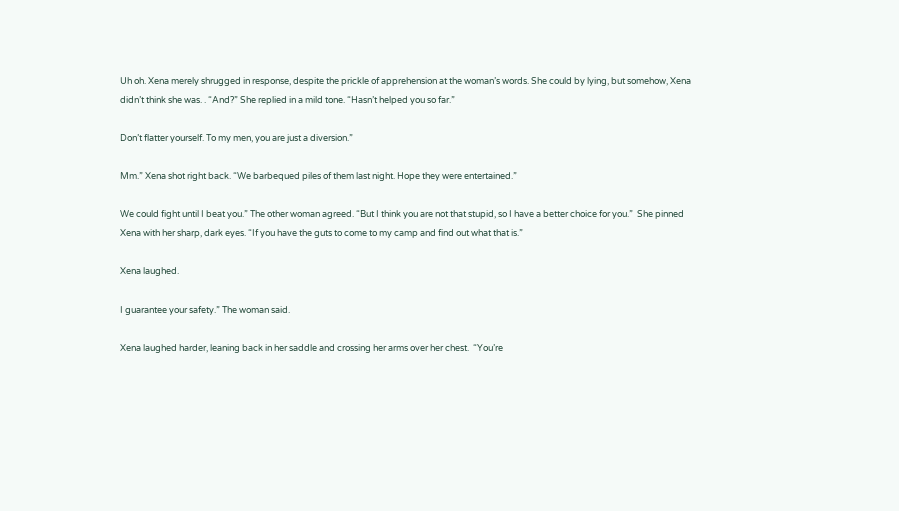Uh oh. Xena merely shrugged in response, despite the prickle of apprehension at the woman’s words. She could by lying, but somehow, Xena didn’t think she was. . “And?” She replied in a mild tone. “Hasn’t helped you so far.”

Don’t flatter yourself. To my men, you are just a diversion.”

Mm.” Xena shot right back. “We barbequed piles of them last night. Hope they were entertained.”

We could fight until I beat you.” The other woman agreed. “But I think you are not that stupid, so I have a better choice for you.”  She pinned Xena with her sharp, dark eyes. “If you have the guts to come to my camp and find out what that is.”

Xena laughed.

I guarantee your safety.” The woman said.

Xena laughed harder, leaning back in her saddle and crossing her arms over her chest.  “You’re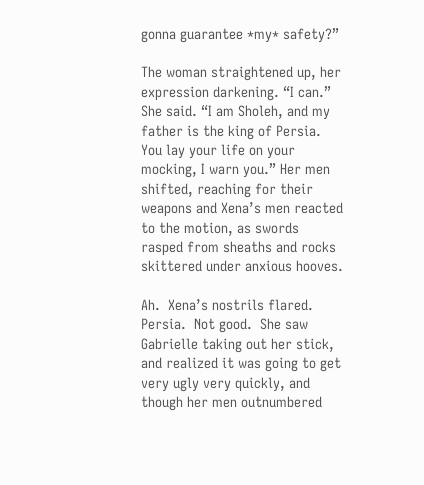gonna guarantee *my* safety?”

The woman straightened up, her expression darkening. “I can.” She said. “I am Sholeh, and my father is the king of Persia. You lay your life on your mocking, I warn you.” Her men shifted, reaching for their weapons and Xena’s men reacted to the motion, as swords rasped from sheaths and rocks skittered under anxious hooves.

Ah.  Xena’s nostrils flared. Persia.  Not good.  She saw Gabrielle taking out her stick, and realized it was going to get very ugly very quickly, and though her men outnumbered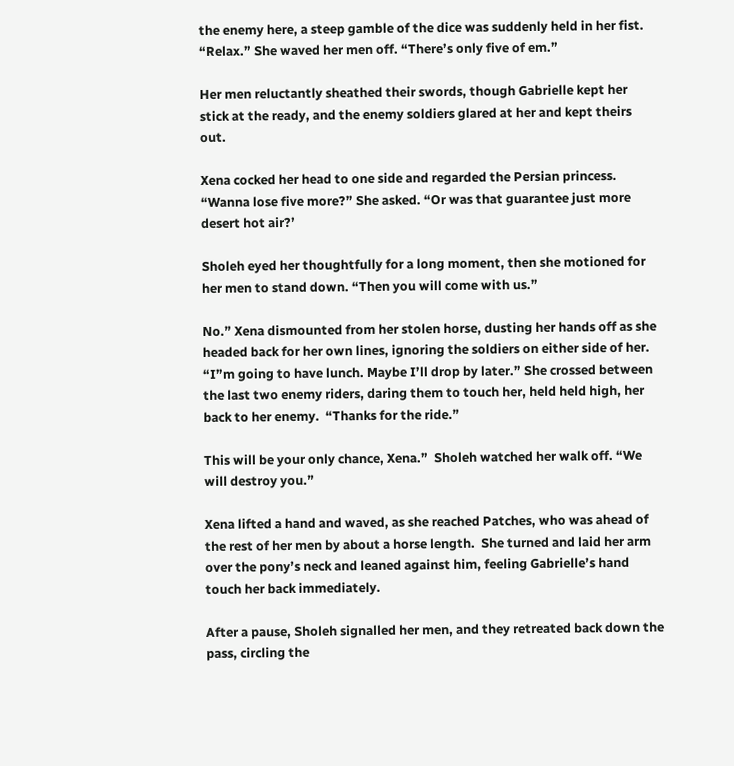the enemy here, a steep gamble of the dice was suddenly held in her fist. “Relax.” She waved her men off. “There’s only five of em.”

Her men reluctantly sheathed their swords, though Gabrielle kept her stick at the ready, and the enemy soldiers glared at her and kept theirs out.

Xena cocked her head to one side and regarded the Persian princess. “Wanna lose five more?” She asked. “Or was that guarantee just more desert hot air?’

Sholeh eyed her thoughtfully for a long moment, then she motioned for her men to stand down. “Then you will come with us.”

No.” Xena dismounted from her stolen horse, dusting her hands off as she headed back for her own lines, ignoring the soldiers on either side of her. “I”m going to have lunch. Maybe I’ll drop by later.” She crossed between the last two enemy riders, daring them to touch her, held held high, her back to her enemy.  “Thanks for the ride.”

This will be your only chance, Xena.”  Sholeh watched her walk off. “We will destroy you.”

Xena lifted a hand and waved, as she reached Patches, who was ahead of the rest of her men by about a horse length.  She turned and laid her arm over the pony’s neck and leaned against him, feeling Gabrielle’s hand touch her back immediately.

After a pause, Sholeh signalled her men, and they retreated back down the pass, circling the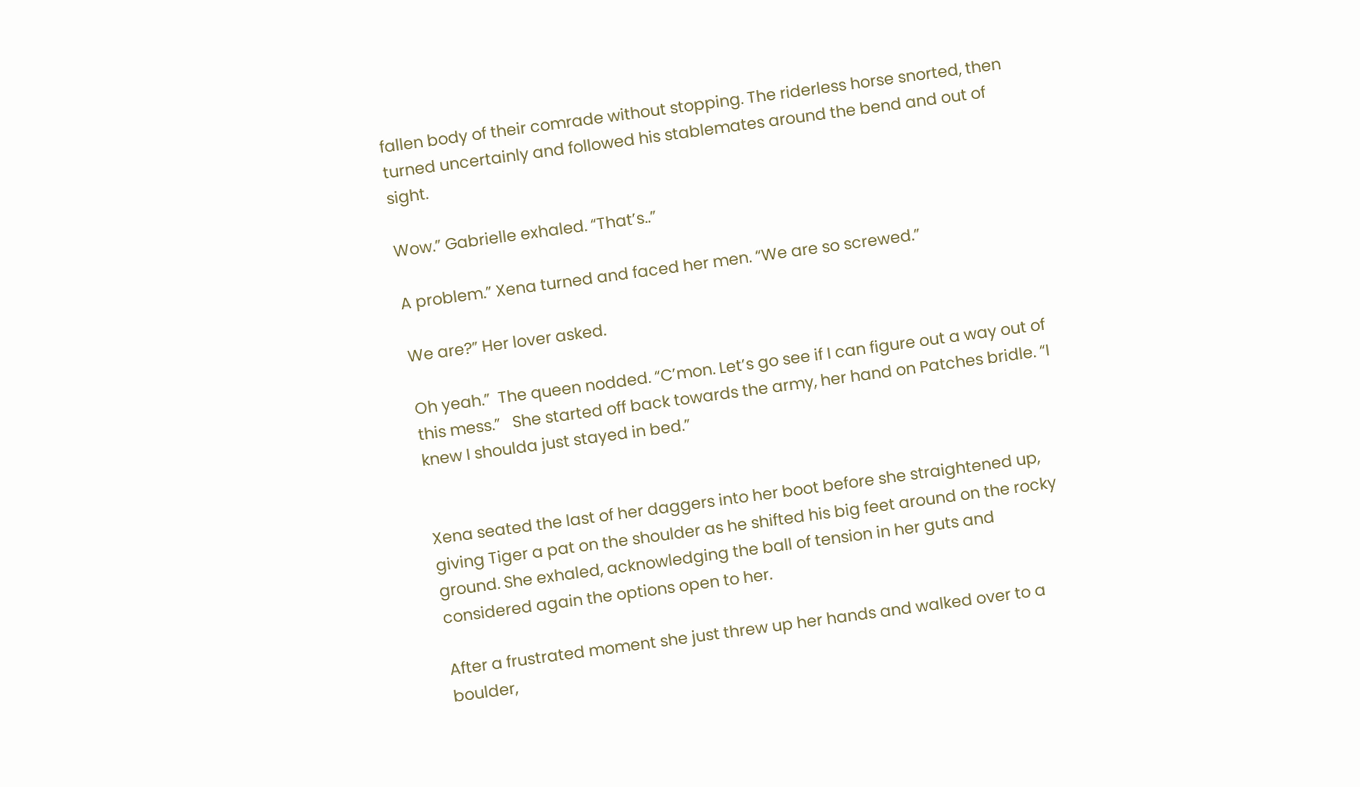fallen body of their comrade without stopping. The riderless horse snorted, then turned uncertainly and followed his stablemates around the bend and out of sight.

Wow.” Gabrielle exhaled. “That’s..”

A problem.” Xena turned and faced her men. “We are so screwed.”

We are?” Her lover asked.

Oh yeah.”  The queen nodded. “C’mon. Let’s go see if I can figure out a way out of this mess.”   She started off back towards the army, her hand on Patches bridle. “I knew I shoulda just stayed in bed.”


Xena seated the last of her daggers into her boot before she straightened up, giving Tiger a pat on the shoulder as he shifted his big feet around on the rocky ground. She exhaled, acknowledging the ball of tension in her guts and considered again the options open to her.

After a frustrated moment she just threw up her hands and walked over to a boulder,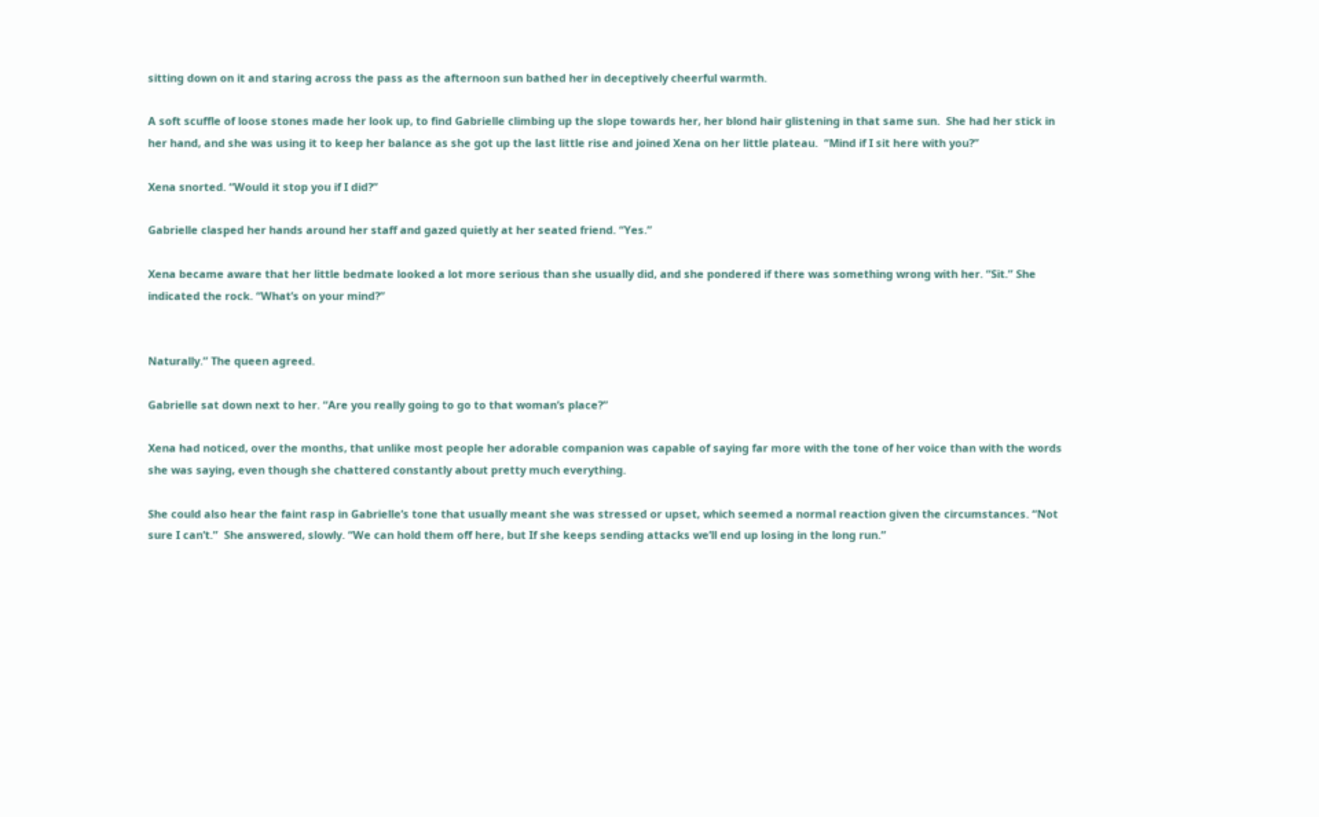sitting down on it and staring across the pass as the afternoon sun bathed her in deceptively cheerful warmth.

A soft scuffle of loose stones made her look up, to find Gabrielle climbing up the slope towards her, her blond hair glistening in that same sun.  She had her stick in her hand, and she was using it to keep her balance as she got up the last little rise and joined Xena on her little plateau.  “Mind if I sit here with you?”

Xena snorted. “Would it stop you if I did?”

Gabrielle clasped her hands around her staff and gazed quietly at her seated friend. “Yes.”

Xena became aware that her little bedmate looked a lot more serious than she usually did, and she pondered if there was something wrong with her. “Sit.” She indicated the rock. “What’s on your mind?”


Naturally.” The queen agreed.

Gabrielle sat down next to her. “Are you really going to go to that woman’s place?”

Xena had noticed, over the months, that unlike most people her adorable companion was capable of saying far more with the tone of her voice than with the words she was saying, even though she chattered constantly about pretty much everything.

She could also hear the faint rasp in Gabrielle’s tone that usually meant she was stressed or upset, which seemed a normal reaction given the circumstances. “Not sure I can’t.”  She answered, slowly. “We can hold them off here, but If she keeps sending attacks we’ll end up losing in the long run.”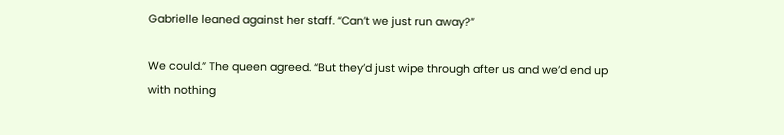Gabrielle leaned against her staff. “Can’t we just run away?”

We could.” The queen agreed. “But they’d just wipe through after us and we’d end up with nothing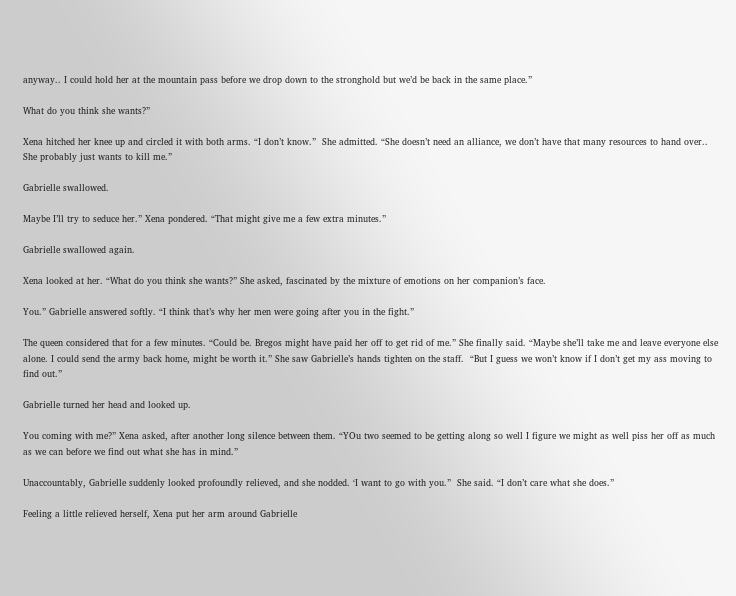anyway.. I could hold her at the mountain pass before we drop down to the stronghold but we’d be back in the same place.”

What do you think she wants?”

Xena hitched her knee up and circled it with both arms. “I don’t know.”  She admitted. “She doesn’t need an alliance, we don’t have that many resources to hand over.. She probably just wants to kill me.”

Gabrielle swallowed.

Maybe I’ll try to seduce her.” Xena pondered. “That might give me a few extra minutes.”

Gabrielle swallowed again.

Xena looked at her. “What do you think she wants?” She asked, fascinated by the mixture of emotions on her companion’s face.

You.” Gabrielle answered softly. “I think that’s why her men were going after you in the fight.”

The queen considered that for a few minutes. “Could be. Bregos might have paid her off to get rid of me.” She finally said. “Maybe she’ll take me and leave everyone else alone. I could send the army back home, might be worth it.” She saw Gabrielle’s hands tighten on the staff.  “But I guess we won’t know if I don’t get my ass moving to find out.”

Gabrielle turned her head and looked up.

You coming with me?” Xena asked, after another long silence between them. “YOu two seemed to be getting along so well I figure we might as well piss her off as much as we can before we find out what she has in mind.”

Unaccountably, Gabrielle suddenly looked profoundly relieved, and she nodded. ‘I want to go with you.”  She said. “I don’t care what she does.”

Feeling a little relieved herself, Xena put her arm around Gabrielle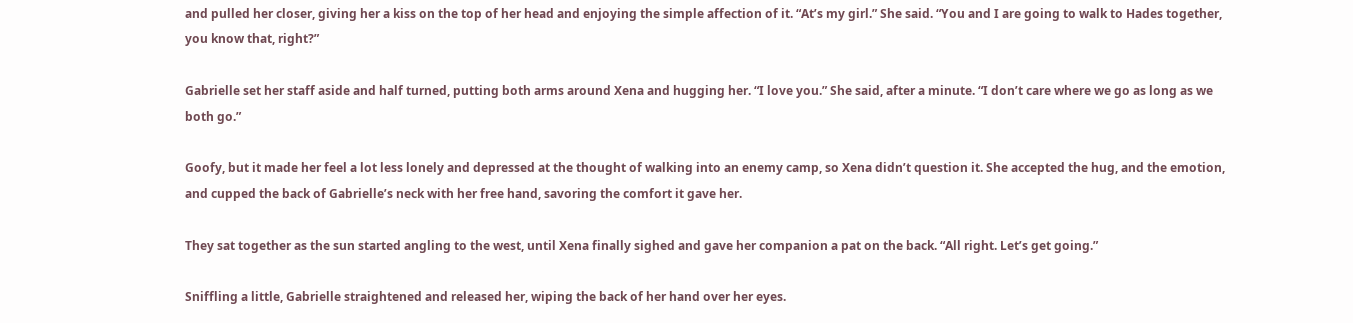and pulled her closer, giving her a kiss on the top of her head and enjoying the simple affection of it. “At’s my girl.” She said. “You and I are going to walk to Hades together, you know that, right?”

Gabrielle set her staff aside and half turned, putting both arms around Xena and hugging her. “I love you.” She said, after a minute. “I don’t care where we go as long as we both go.”

Goofy, but it made her feel a lot less lonely and depressed at the thought of walking into an enemy camp, so Xena didn’t question it. She accepted the hug, and the emotion, and cupped the back of Gabrielle’s neck with her free hand, savoring the comfort it gave her.

They sat together as the sun started angling to the west, until Xena finally sighed and gave her companion a pat on the back. “All right. Let’s get going.”

Sniffling a little, Gabrielle straightened and released her, wiping the back of her hand over her eyes.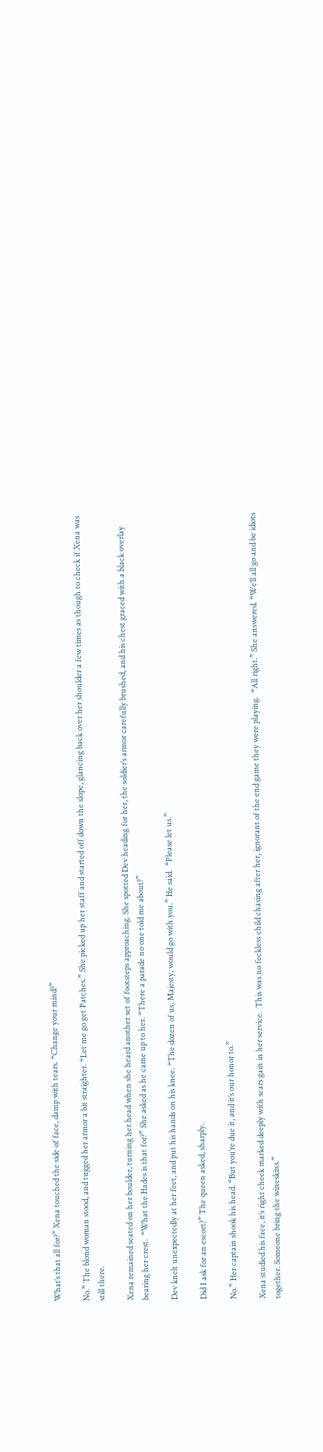What’s that all for?” Xena touched the side of face, damp with tears. “Change your mind?”

No.” The blond woman stood, and tugged her armor a bit straighter. “Let me go get Patches.” She picked up her staff and started off down the slope, glancing back over her shoulder a few times as though to check if Xena was still there.

Xena remained seated on her boulder, turning her head when she heard another set of footsteps approaching. She spotted Dev heading for her, the soldier’s armor carefully brushed, and his chest graced with a black overlay bearing her crest.  “What the Hades is that for?” She asked as he came up to her. “There a parade no one told me about?”

Dev knelt unexpectedly at her feet, and put his hands on his knee. “The dozen of us, Majesty, would go with you.” He said.  “Please let us.”

Did I ask for an escort?” The queen asked, sharply.

No.” Her captain shook his head. “But you’re due it, and it’s our honor to.”

Xena studied his face, it’s right cheek marked deeply with scars gain in her service.  This was no feckless child chasing after her, ignorant of the end game they were playing.  “All right.” She answered. “We’ll all go and be idiots together. Someone bring the wineskins.”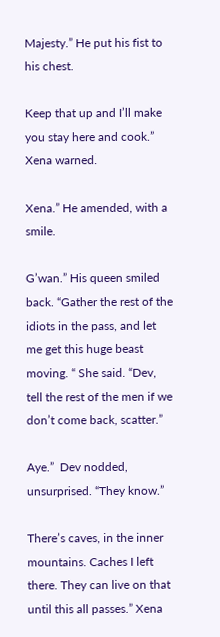Majesty.” He put his fist to his chest.

Keep that up and I’ll make you stay here and cook.” Xena warned.

Xena.” He amended, with a smile.

G’wan.” His queen smiled back. “Gather the rest of the idiots in the pass, and let me get this huge beast moving. “ She said. “Dev, tell the rest of the men if we don’t come back, scatter.”

Aye.”  Dev nodded, unsurprised. “They know.”

There’s caves, in the inner mountains. Caches I left there. They can live on that until this all passes.” Xena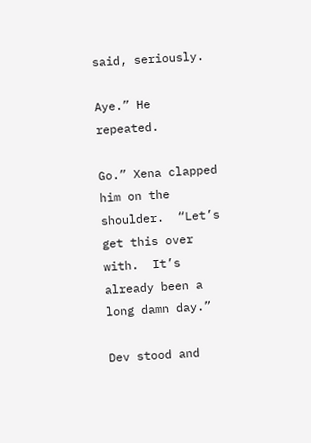said, seriously.

Aye.” He repeated.

Go.” Xena clapped him on the shoulder.  “Let’s get this over with.  It’s already been a long damn day.”

Dev stood and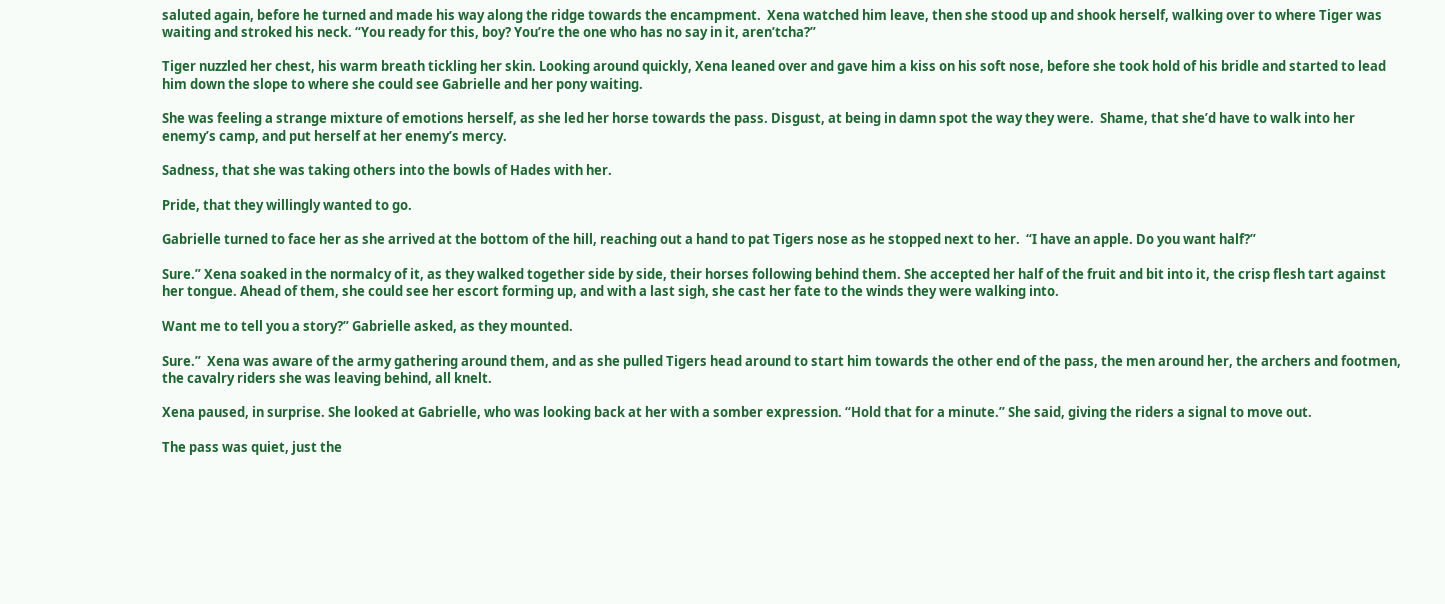saluted again, before he turned and made his way along the ridge towards the encampment.  Xena watched him leave, then she stood up and shook herself, walking over to where Tiger was waiting and stroked his neck. “You ready for this, boy? You’re the one who has no say in it, aren’tcha?”

Tiger nuzzled her chest, his warm breath tickling her skin. Looking around quickly, Xena leaned over and gave him a kiss on his soft nose, before she took hold of his bridle and started to lead him down the slope to where she could see Gabrielle and her pony waiting.

She was feeling a strange mixture of emotions herself, as she led her horse towards the pass. Disgust, at being in damn spot the way they were.  Shame, that she’d have to walk into her enemy’s camp, and put herself at her enemy’s mercy.

Sadness, that she was taking others into the bowls of Hades with her.

Pride, that they willingly wanted to go.

Gabrielle turned to face her as she arrived at the bottom of the hill, reaching out a hand to pat Tigers nose as he stopped next to her.  “I have an apple. Do you want half?”

Sure.” Xena soaked in the normalcy of it, as they walked together side by side, their horses following behind them. She accepted her half of the fruit and bit into it, the crisp flesh tart against her tongue. Ahead of them, she could see her escort forming up, and with a last sigh, she cast her fate to the winds they were walking into.

Want me to tell you a story?” Gabrielle asked, as they mounted.

Sure.”  Xena was aware of the army gathering around them, and as she pulled Tigers head around to start him towards the other end of the pass, the men around her, the archers and footmen, the cavalry riders she was leaving behind, all knelt.

Xena paused, in surprise. She looked at Gabrielle, who was looking back at her with a somber expression. “Hold that for a minute.” She said, giving the riders a signal to move out.

The pass was quiet, just the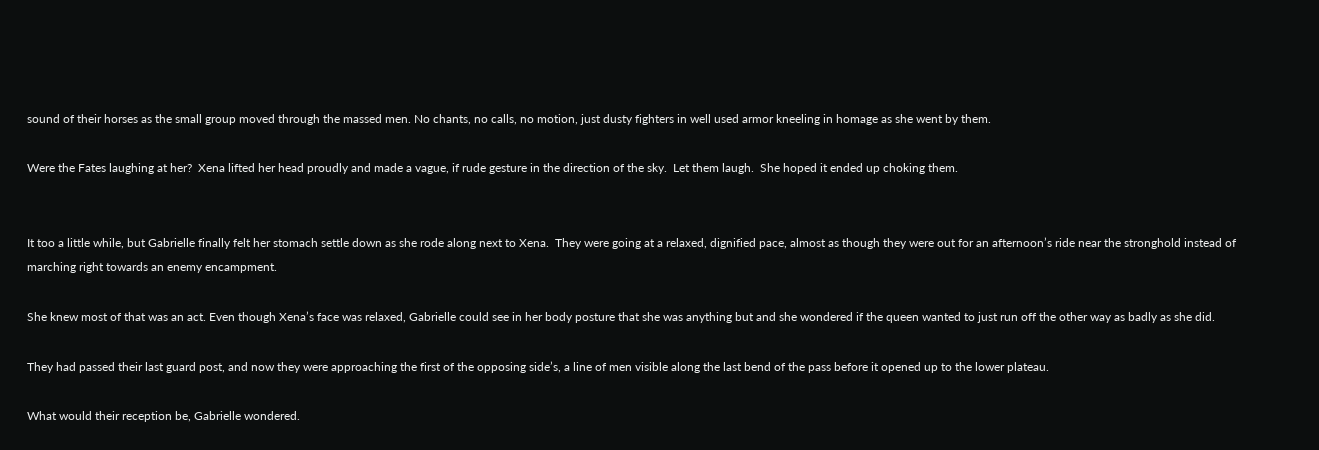sound of their horses as the small group moved through the massed men. No chants, no calls, no motion, just dusty fighters in well used armor kneeling in homage as she went by them.

Were the Fates laughing at her?  Xena lifted her head proudly and made a vague, if rude gesture in the direction of the sky.  Let them laugh.  She hoped it ended up choking them.


It too a little while, but Gabrielle finally felt her stomach settle down as she rode along next to Xena.  They were going at a relaxed, dignified pace, almost as though they were out for an afternoon’s ride near the stronghold instead of marching right towards an enemy encampment.

She knew most of that was an act. Even though Xena’s face was relaxed, Gabrielle could see in her body posture that she was anything but and she wondered if the queen wanted to just run off the other way as badly as she did.

They had passed their last guard post, and now they were approaching the first of the opposing side’s, a line of men visible along the last bend of the pass before it opened up to the lower plateau.

What would their reception be, Gabrielle wondered.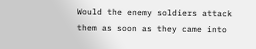Would the enemy soldiers attack them as soon as they came into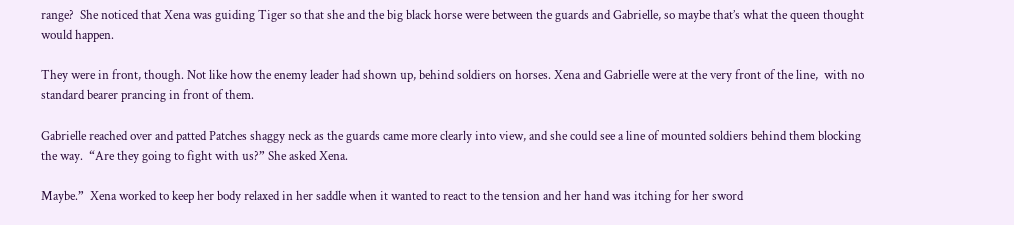range?  She noticed that Xena was guiding Tiger so that she and the big black horse were between the guards and Gabrielle, so maybe that’s what the queen thought would happen.

They were in front, though. Not like how the enemy leader had shown up, behind soldiers on horses. Xena and Gabrielle were at the very front of the line,  with no standard bearer prancing in front of them.

Gabrielle reached over and patted Patches shaggy neck as the guards came more clearly into view, and she could see a line of mounted soldiers behind them blocking the way.  “Are they going to fight with us?” She asked Xena.

Maybe.”  Xena worked to keep her body relaxed in her saddle when it wanted to react to the tension and her hand was itching for her sword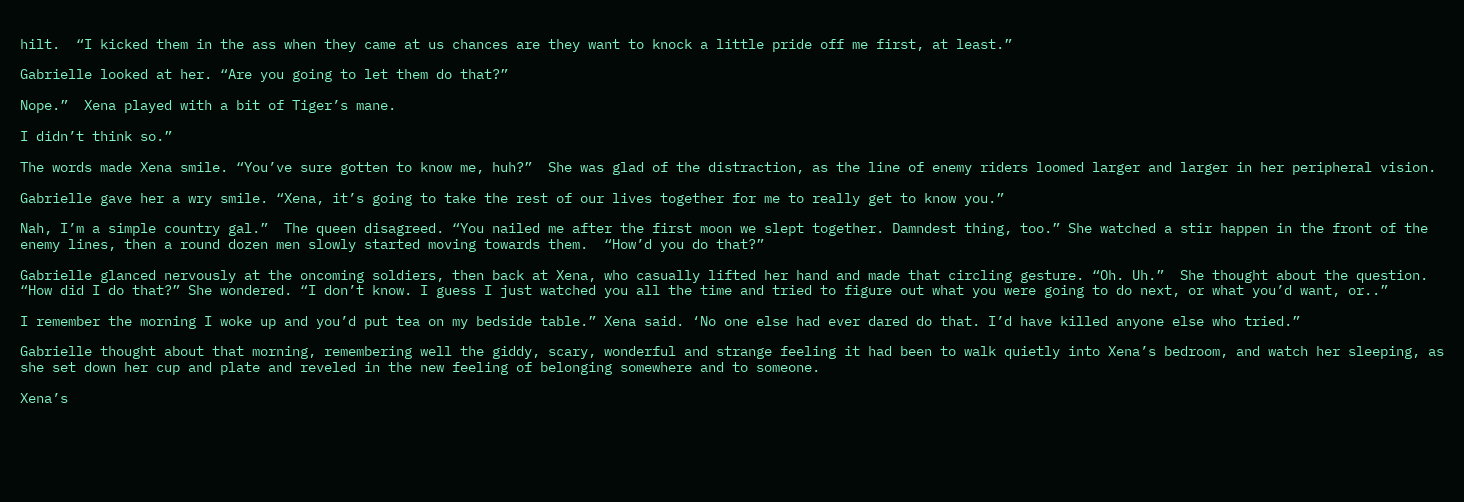hilt.  “I kicked them in the ass when they came at us chances are they want to knock a little pride off me first, at least.”

Gabrielle looked at her. “Are you going to let them do that?”

Nope.”  Xena played with a bit of Tiger’s mane.

I didn’t think so.”

The words made Xena smile. “You’ve sure gotten to know me, huh?”  She was glad of the distraction, as the line of enemy riders loomed larger and larger in her peripheral vision.

Gabrielle gave her a wry smile. “Xena, it’s going to take the rest of our lives together for me to really get to know you.”

Nah, I’m a simple country gal.”  The queen disagreed. “You nailed me after the first moon we slept together. Damndest thing, too.” She watched a stir happen in the front of the enemy lines, then a round dozen men slowly started moving towards them.  “How’d you do that?”

Gabrielle glanced nervously at the oncoming soldiers, then back at Xena, who casually lifted her hand and made that circling gesture. “Oh. Uh.”  She thought about the question. “How did I do that?” She wondered. “I don’t know. I guess I just watched you all the time and tried to figure out what you were going to do next, or what you’d want, or..”

I remember the morning I woke up and you’d put tea on my bedside table.” Xena said. ‘No one else had ever dared do that. I’d have killed anyone else who tried.”

Gabrielle thought about that morning, remembering well the giddy, scary, wonderful and strange feeling it had been to walk quietly into Xena’s bedroom, and watch her sleeping, as she set down her cup and plate and reveled in the new feeling of belonging somewhere and to someone.

Xena’s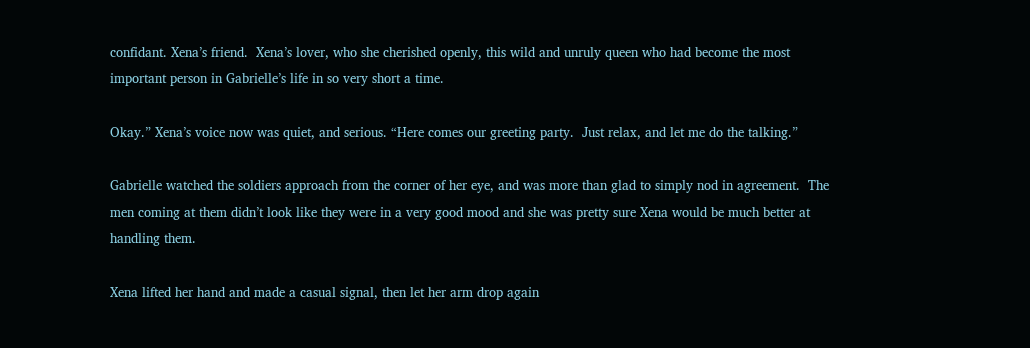confidant. Xena’s friend.  Xena’s lover, who she cherished openly, this wild and unruly queen who had become the most important person in Gabrielle’s life in so very short a time.

Okay.” Xena’s voice now was quiet, and serious. “Here comes our greeting party.  Just relax, and let me do the talking.”

Gabrielle watched the soldiers approach from the corner of her eye, and was more than glad to simply nod in agreement.  The men coming at them didn’t look like they were in a very good mood and she was pretty sure Xena would be much better at handling them.

Xena lifted her hand and made a casual signal, then let her arm drop again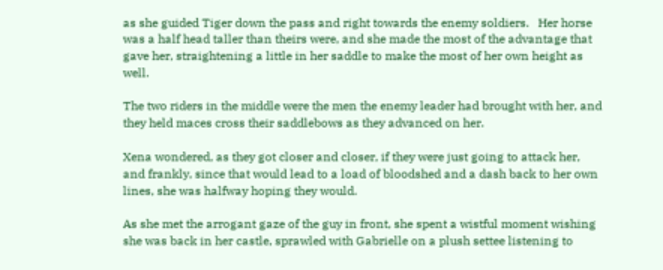as she guided Tiger down the pass and right towards the enemy soldiers.   Her horse was a half head taller than theirs were, and she made the most of the advantage that gave her, straightening a little in her saddle to make the most of her own height as well.

The two riders in the middle were the men the enemy leader had brought with her, and they held maces cross their saddlebows as they advanced on her.

Xena wondered, as they got closer and closer, if they were just going to attack her, and frankly, since that would lead to a load of bloodshed and a dash back to her own lines, she was halfway hoping they would.

As she met the arrogant gaze of the guy in front, she spent a wistful moment wishing she was back in her castle, sprawled with Gabrielle on a plush settee listening to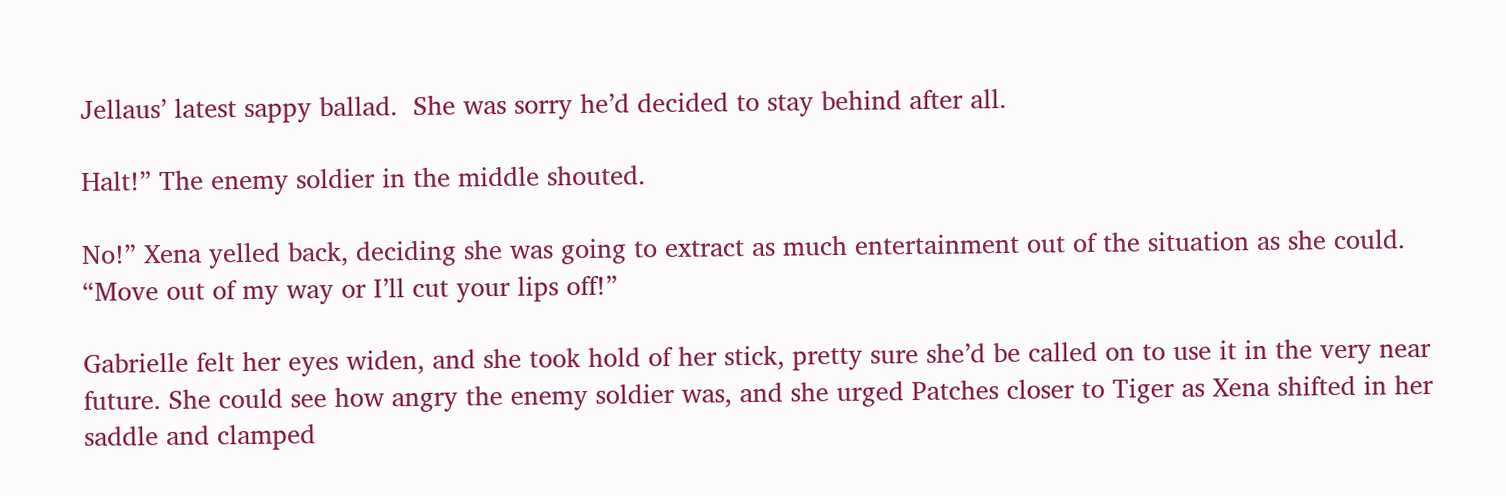Jellaus’ latest sappy ballad.  She was sorry he’d decided to stay behind after all.

Halt!” The enemy soldier in the middle shouted.

No!” Xena yelled back, deciding she was going to extract as much entertainment out of the situation as she could. “Move out of my way or I’ll cut your lips off!”

Gabrielle felt her eyes widen, and she took hold of her stick, pretty sure she’d be called on to use it in the very near future. She could see how angry the enemy soldier was, and she urged Patches closer to Tiger as Xena shifted in her saddle and clamped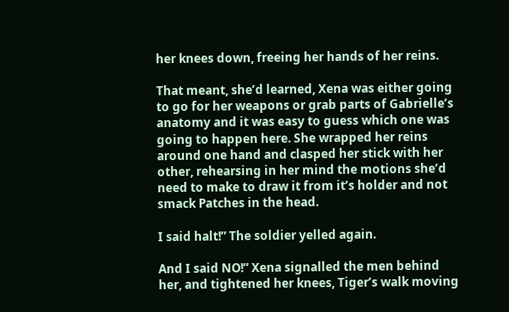her knees down, freeing her hands of her reins.

That meant, she’d learned, Xena was either going to go for her weapons or grab parts of Gabrielle’s anatomy and it was easy to guess which one was going to happen here. She wrapped her reins around one hand and clasped her stick with her other, rehearsing in her mind the motions she’d need to make to draw it from it’s holder and not smack Patches in the head.

I said halt!” The soldier yelled again.

And I said NO!” Xena signalled the men behind her, and tightened her knees, Tiger’s walk moving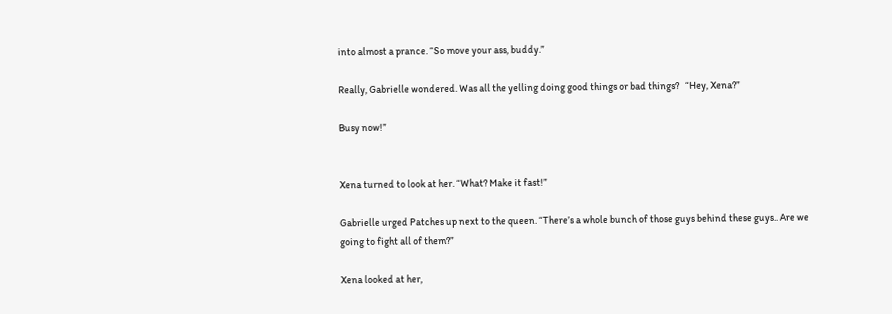into almost a prance. “So move your ass, buddy.”

Really, Gabrielle wondered. Was all the yelling doing good things or bad things?   “Hey, Xena?”

Busy now!”


Xena turned to look at her. “What? Make it fast!”

Gabrielle urged Patches up next to the queen. “There’s a whole bunch of those guys behind these guys.. Are we going to fight all of them?”

Xena looked at her,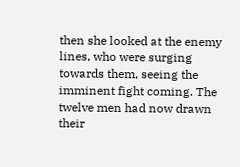then she looked at the enemy lines, who were surging towards them, seeing the imminent fight coming. The twelve men had now drawn their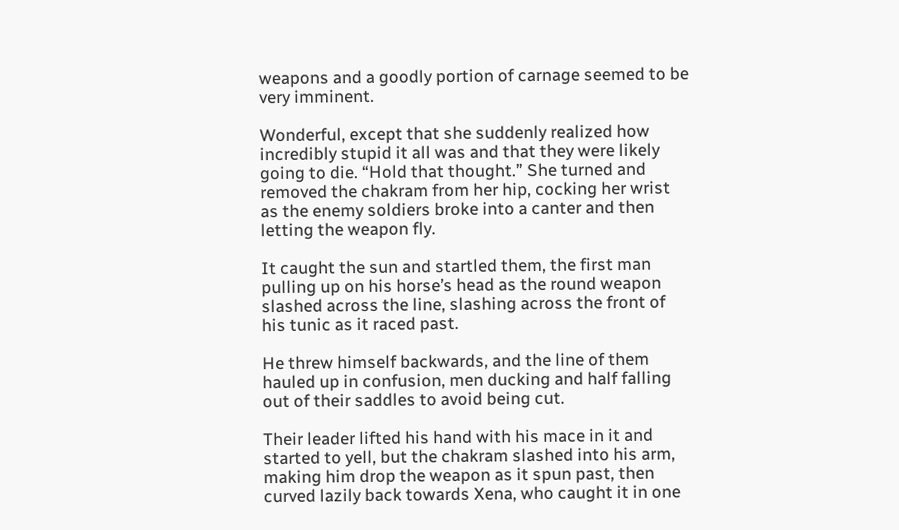weapons and a goodly portion of carnage seemed to be very imminent.

Wonderful, except that she suddenly realized how incredibly stupid it all was and that they were likely going to die. “Hold that thought.” She turned and removed the chakram from her hip, cocking her wrist as the enemy soldiers broke into a canter and then letting the weapon fly.

It caught the sun and startled them, the first man pulling up on his horse’s head as the round weapon slashed across the line, slashing across the front of his tunic as it raced past.

He threw himself backwards, and the line of them hauled up in confusion, men ducking and half falling out of their saddles to avoid being cut.

Their leader lifted his hand with his mace in it and started to yell, but the chakram slashed into his arm, making him drop the weapon as it spun past, then curved lazily back towards Xena, who caught it in one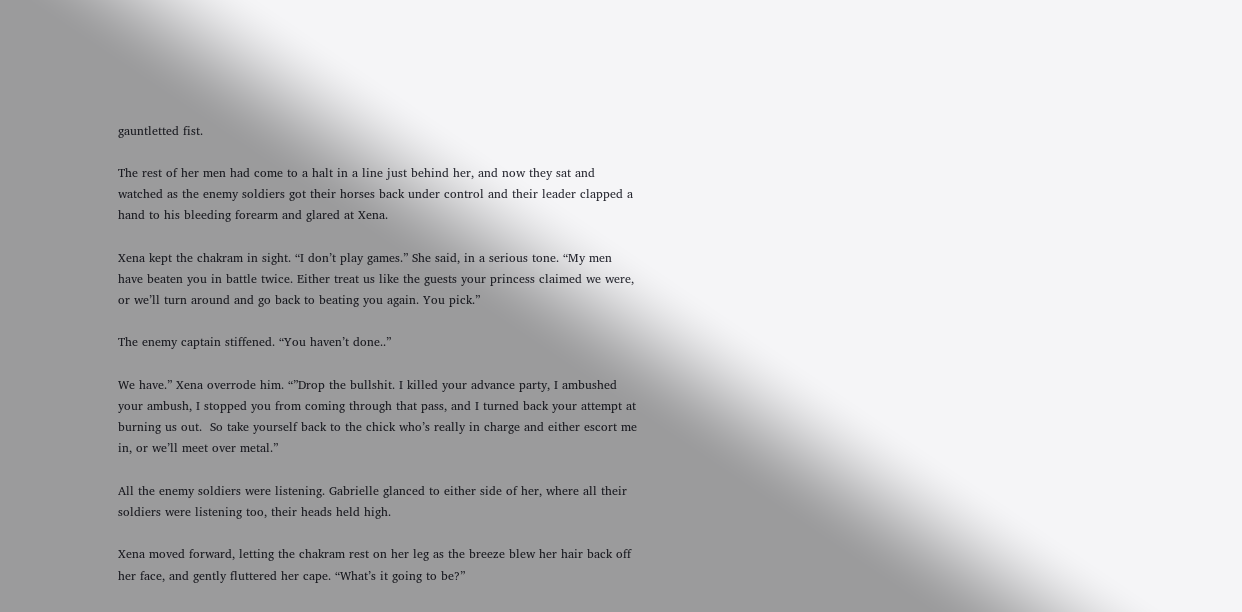gauntletted fist.

The rest of her men had come to a halt in a line just behind her, and now they sat and watched as the enemy soldiers got their horses back under control and their leader clapped a hand to his bleeding forearm and glared at Xena.

Xena kept the chakram in sight. “I don’t play games.” She said, in a serious tone. “My men have beaten you in battle twice. Either treat us like the guests your princess claimed we were, or we’ll turn around and go back to beating you again. You pick.”

The enemy captain stiffened. “You haven’t done..”

We have.” Xena overrode him. “”Drop the bullshit. I killed your advance party, I ambushed your ambush, I stopped you from coming through that pass, and I turned back your attempt at burning us out.  So take yourself back to the chick who’s really in charge and either escort me in, or we’ll meet over metal.”

All the enemy soldiers were listening. Gabrielle glanced to either side of her, where all their soldiers were listening too, their heads held high.

Xena moved forward, letting the chakram rest on her leg as the breeze blew her hair back off her face, and gently fluttered her cape. “What’s it going to be?”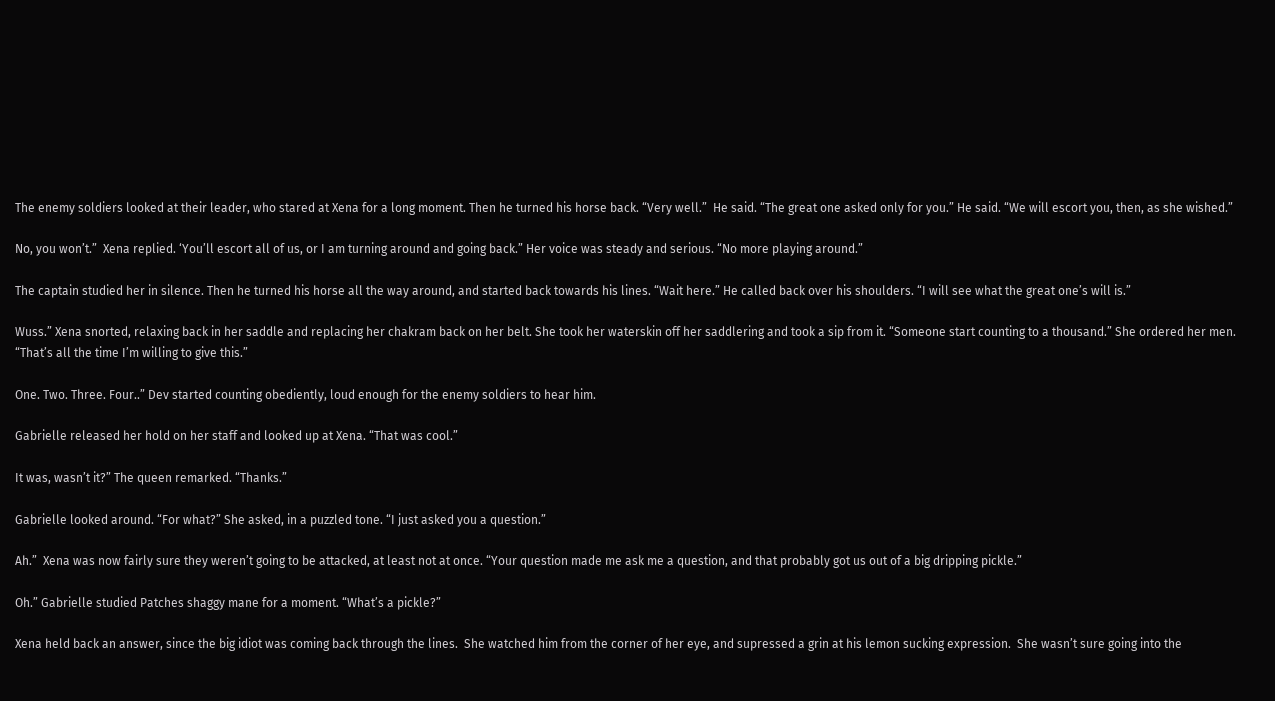The enemy soldiers looked at their leader, who stared at Xena for a long moment. Then he turned his horse back. “Very well.”  He said. “The great one asked only for you.” He said. “We will escort you, then, as she wished.”

No, you won’t.”  Xena replied. ‘You’ll escort all of us, or I am turning around and going back.” Her voice was steady and serious. “No more playing around.”

The captain studied her in silence. Then he turned his horse all the way around, and started back towards his lines. “Wait here.” He called back over his shoulders. “I will see what the great one’s will is.”

Wuss.” Xena snorted, relaxing back in her saddle and replacing her chakram back on her belt. She took her waterskin off her saddlering and took a sip from it. “Someone start counting to a thousand.” She ordered her men. “That’s all the time I’m willing to give this.”

One. Two. Three. Four..” Dev started counting obediently, loud enough for the enemy soldiers to hear him.

Gabrielle released her hold on her staff and looked up at Xena. “That was cool.”

It was, wasn’t it?” The queen remarked. “Thanks.”

Gabrielle looked around. “For what?” She asked, in a puzzled tone. “I just asked you a question.”

Ah.”  Xena was now fairly sure they weren’t going to be attacked, at least not at once. “Your question made me ask me a question, and that probably got us out of a big dripping pickle.”

Oh.” Gabrielle studied Patches shaggy mane for a moment. “What’s a pickle?”

Xena held back an answer, since the big idiot was coming back through the lines.  She watched him from the corner of her eye, and supressed a grin at his lemon sucking expression.  She wasn’t sure going into the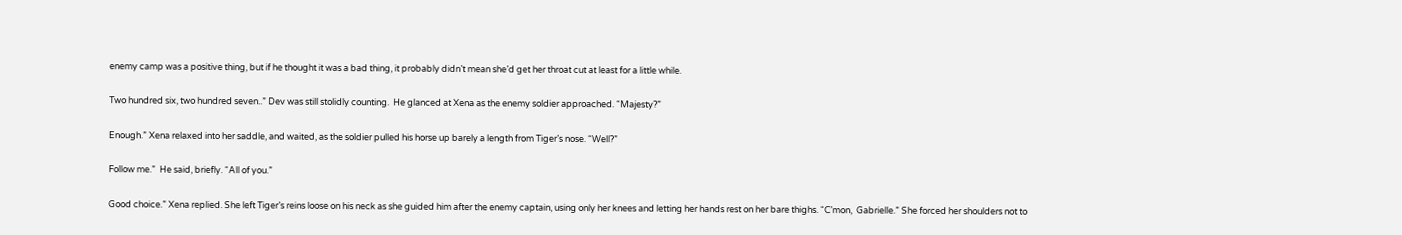enemy camp was a positive thing, but if he thought it was a bad thing, it probably didn’t mean she’d get her throat cut at least for a little while.

Two hundred six, two hundred seven..” Dev was still stolidly counting.  He glanced at Xena as the enemy soldier approached. “Majesty?”

Enough.” Xena relaxed into her saddle, and waited, as the soldier pulled his horse up barely a length from Tiger’s nose. “Well?”

Follow me.”  He said, briefly. “All of you.”

Good choice.” Xena replied. She left Tiger’s reins loose on his neck as she guided him after the enemy captain, using only her knees and letting her hands rest on her bare thighs. “C’mon,  Gabrielle.” She forced her shoulders not to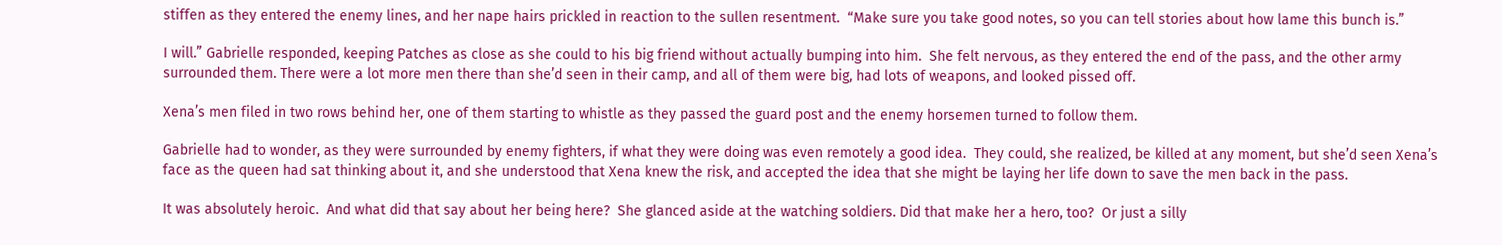stiffen as they entered the enemy lines, and her nape hairs prickled in reaction to the sullen resentment.  “Make sure you take good notes, so you can tell stories about how lame this bunch is.”

I will.” Gabrielle responded, keeping Patches as close as she could to his big friend without actually bumping into him.  She felt nervous, as they entered the end of the pass, and the other army surrounded them. There were a lot more men there than she’d seen in their camp, and all of them were big, had lots of weapons, and looked pissed off.

Xena’s men filed in two rows behind her, one of them starting to whistle as they passed the guard post and the enemy horsemen turned to follow them.

Gabrielle had to wonder, as they were surrounded by enemy fighters, if what they were doing was even remotely a good idea.  They could, she realized, be killed at any moment, but she’d seen Xena’s face as the queen had sat thinking about it, and she understood that Xena knew the risk, and accepted the idea that she might be laying her life down to save the men back in the pass.

It was absolutely heroic.  And what did that say about her being here?  She glanced aside at the watching soldiers. Did that make her a hero, too?  Or just a silly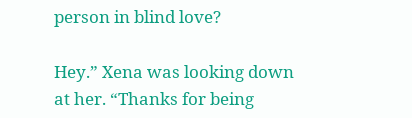person in blind love?

Hey.” Xena was looking down at her. “Thanks for being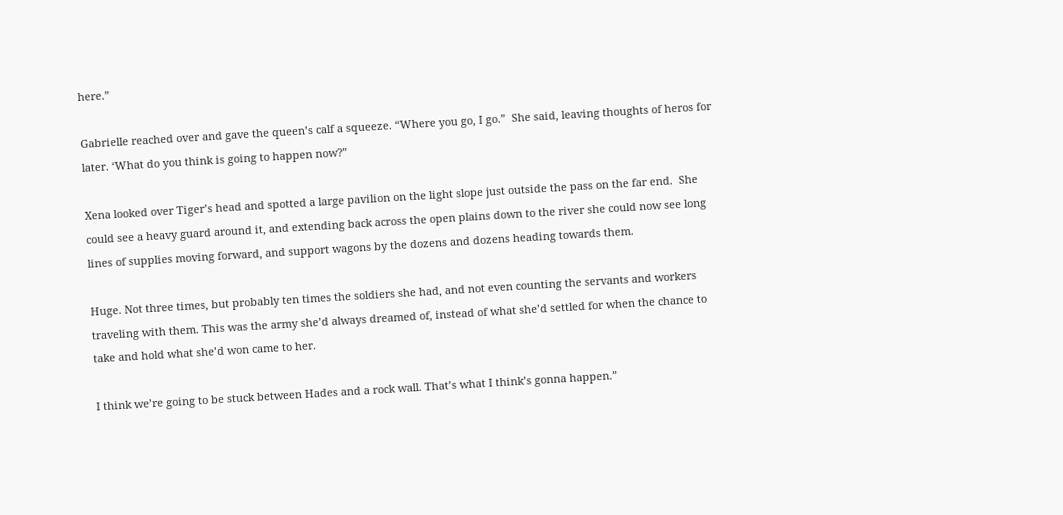here.”

Gabrielle reached over and gave the queen’s calf a squeeze. “Where you go, I go.”  She said, leaving thoughts of heros for later. ‘What do you think is going to happen now?”

Xena looked over Tiger’s head and spotted a large pavilion on the light slope just outside the pass on the far end.  She could see a heavy guard around it, and extending back across the open plains down to the river she could now see long lines of supplies moving forward, and support wagons by the dozens and dozens heading towards them.

Huge. Not three times, but probably ten times the soldiers she had, and not even counting the servants and workers traveling with them. This was the army she’d always dreamed of, instead of what she’d settled for when the chance to take and hold what she’d won came to her.

I think we’re going to be stuck between Hades and a rock wall. That’s what I think’s gonna happen.”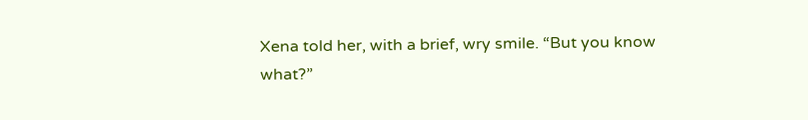Xena told her, with a brief, wry smile. “But you know what?”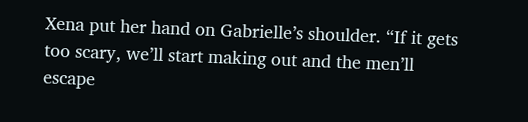Xena put her hand on Gabrielle’s shoulder. “If it gets too scary, we’ll start making out and the men’ll escape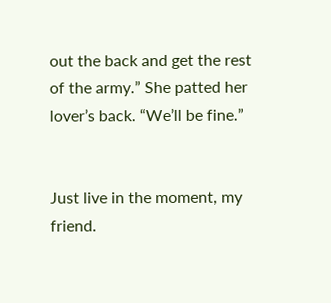out the back and get the rest of the army.” She patted her lover’s back. “We’ll be fine.”


Just live in the moment, my friend.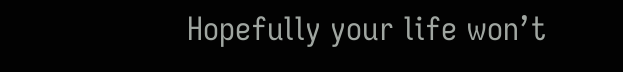Hopefully your life won’t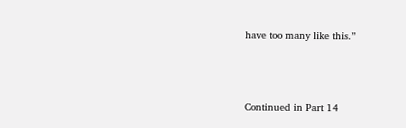have too many like this.”



Continued in Part 14